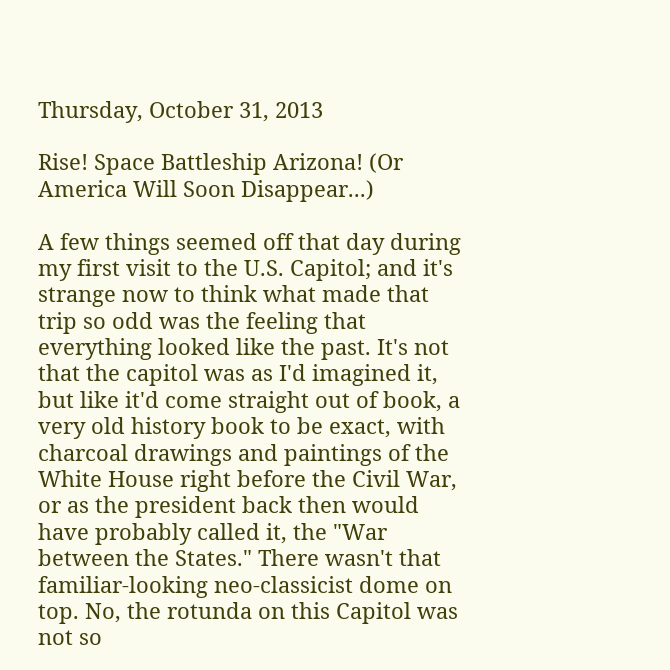Thursday, October 31, 2013

Rise! Space Battleship Arizona! (Or America Will Soon Disappear...)

A few things seemed off that day during my first visit to the U.S. Capitol; and it's strange now to think what made that trip so odd was the feeling that everything looked like the past. It's not that the capitol was as I'd imagined it, but like it'd come straight out of book, a very old history book to be exact, with charcoal drawings and paintings of the White House right before the Civil War, or as the president back then would have probably called it, the "War between the States." There wasn't that familiar-looking neo-classicist dome on top. No, the rotunda on this Capitol was not so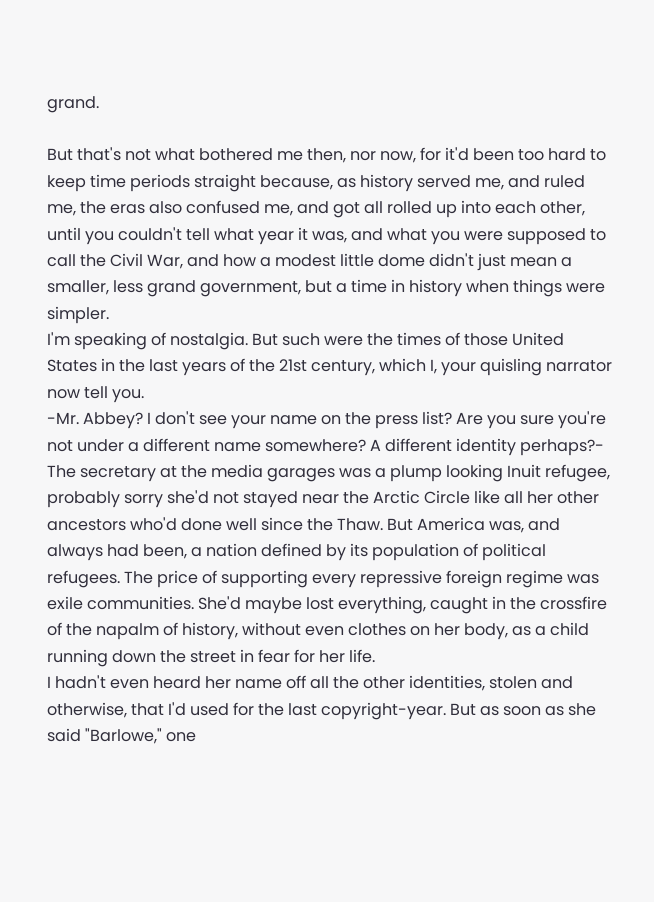grand.

But that's not what bothered me then, nor now, for it'd been too hard to keep time periods straight because, as history served me, and ruled me, the eras also confused me, and got all rolled up into each other, until you couldn't tell what year it was, and what you were supposed to call the Civil War, and how a modest little dome didn't just mean a smaller, less grand government, but a time in history when things were simpler.
I'm speaking of nostalgia. But such were the times of those United States in the last years of the 21st century, which I, your quisling narrator now tell you.
-Mr. Abbey? I don't see your name on the press list? Are you sure you're not under a different name somewhere? A different identity perhaps?-
The secretary at the media garages was a plump looking Inuit refugee, probably sorry she'd not stayed near the Arctic Circle like all her other ancestors who'd done well since the Thaw. But America was, and always had been, a nation defined by its population of political refugees. The price of supporting every repressive foreign regime was exile communities. She'd maybe lost everything, caught in the crossfire of the napalm of history, without even clothes on her body, as a child running down the street in fear for her life.
I hadn't even heard her name off all the other identities, stolen and otherwise, that I'd used for the last copyright-year. But as soon as she said "Barlowe," one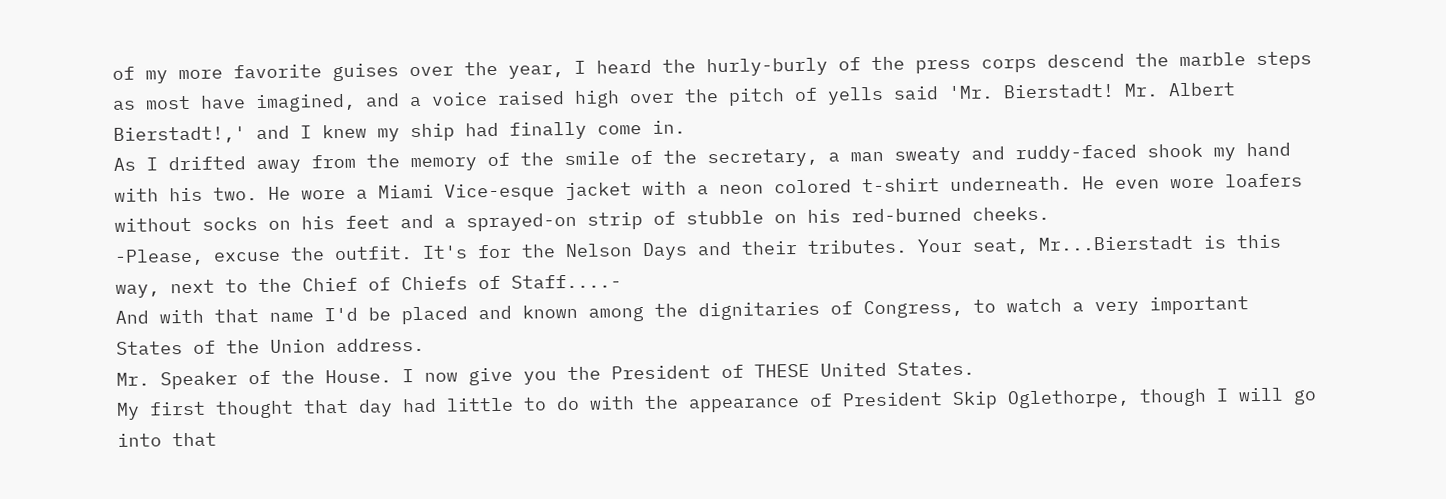of my more favorite guises over the year, I heard the hurly-burly of the press corps descend the marble steps as most have imagined, and a voice raised high over the pitch of yells said 'Mr. Bierstadt! Mr. Albert Bierstadt!,' and I knew my ship had finally come in.
As I drifted away from the memory of the smile of the secretary, a man sweaty and ruddy-faced shook my hand with his two. He wore a Miami Vice-esque jacket with a neon colored t-shirt underneath. He even wore loafers without socks on his feet and a sprayed-on strip of stubble on his red-burned cheeks.
-Please, excuse the outfit. It's for the Nelson Days and their tributes. Your seat, Mr...Bierstadt is this way, next to the Chief of Chiefs of Staff....-
And with that name I'd be placed and known among the dignitaries of Congress, to watch a very important States of the Union address.
Mr. Speaker of the House. I now give you the President of THESE United States.
My first thought that day had little to do with the appearance of President Skip Oglethorpe, though I will go into that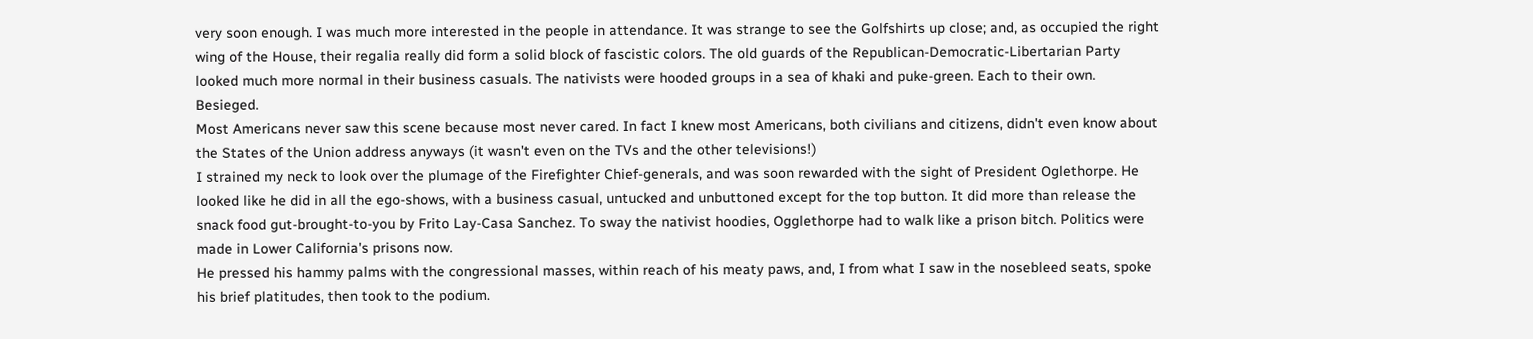very soon enough. I was much more interested in the people in attendance. It was strange to see the Golfshirts up close; and, as occupied the right wing of the House, their regalia really did form a solid block of fascistic colors. The old guards of the Republican-Democratic-Libertarian Party looked much more normal in their business casuals. The nativists were hooded groups in a sea of khaki and puke-green. Each to their own. Besieged.
Most Americans never saw this scene because most never cared. In fact I knew most Americans, both civilians and citizens, didn't even know about the States of the Union address anyways (it wasn't even on the TVs and the other televisions!)
I strained my neck to look over the plumage of the Firefighter Chief-generals, and was soon rewarded with the sight of President Oglethorpe. He looked like he did in all the ego-shows, with a business casual, untucked and unbuttoned except for the top button. It did more than release the snack food gut-brought-to-you by Frito Lay-Casa Sanchez. To sway the nativist hoodies, Ogglethorpe had to walk like a prison bitch. Politics were made in Lower California's prisons now.
He pressed his hammy palms with the congressional masses, within reach of his meaty paws, and, I from what I saw in the nosebleed seats, spoke his brief platitudes, then took to the podium.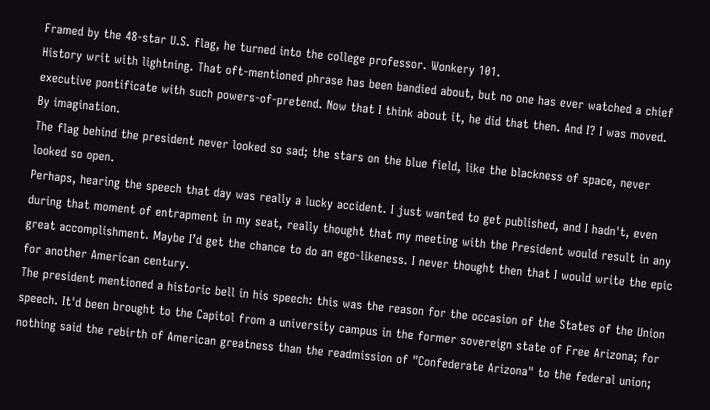Framed by the 48-star U.S. flag, he turned into the college professor. Wonkery 101.
History writ with lightning. That oft-mentioned phrase has been bandied about, but no one has ever watched a chief executive pontificate with such powers-of-pretend. Now that I think about it, he did that then. And I? I was moved.
By imagination.
The flag behind the president never looked so sad; the stars on the blue field, like the blackness of space, never looked so open.
Perhaps, hearing the speech that day was really a lucky accident. I just wanted to get published, and I hadn't, even during that moment of entrapment in my seat, really thought that my meeting with the President would result in any great accomplishment. Maybe I’d get the chance to do an ego-likeness. I never thought then that I would write the epic for another American century.
The president mentioned a historic bell in his speech: this was the reason for the occasion of the States of the Union speech. It'd been brought to the Capitol from a university campus in the former sovereign state of Free Arizona; for nothing said the rebirth of American greatness than the readmission of "Confederate Arizona" to the federal union;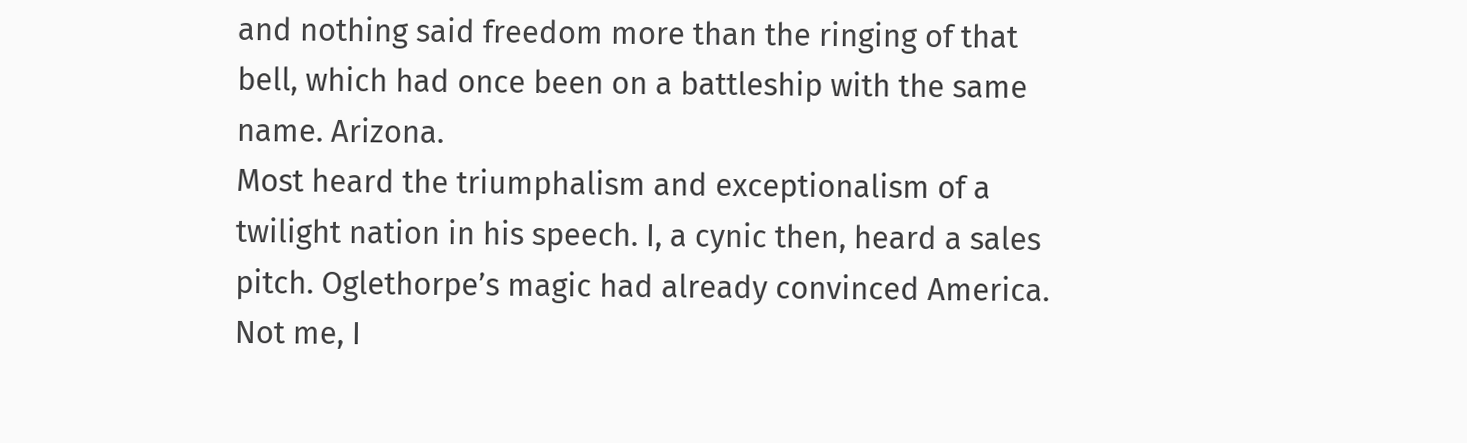and nothing said freedom more than the ringing of that bell, which had once been on a battleship with the same name. Arizona.
Most heard the triumphalism and exceptionalism of a twilight nation in his speech. I, a cynic then, heard a sales pitch. Oglethorpe’s magic had already convinced America. Not me, I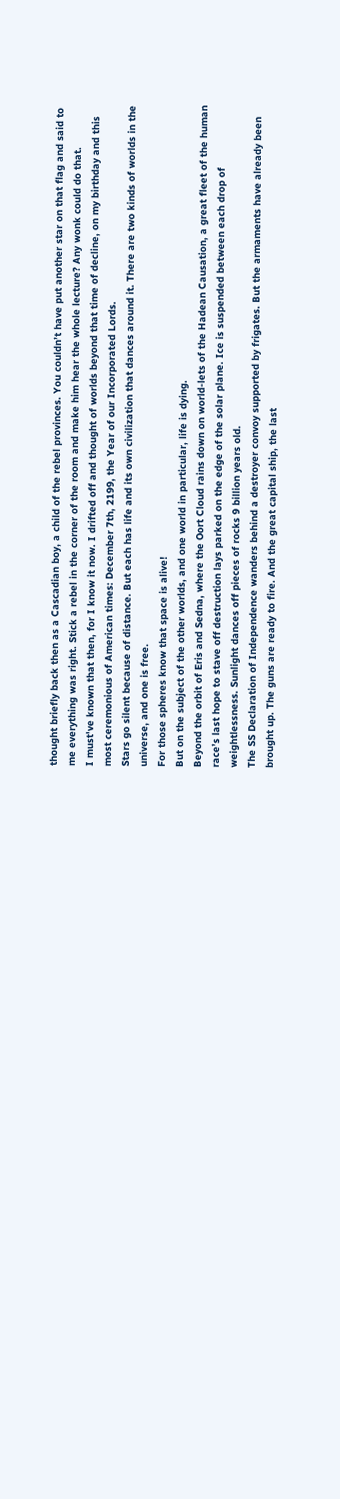thought briefly back then as a Cascadian boy, a child of the rebel provinces. You couldn’t have put another star on that flag and said to me everything was right. Stick a rebel in the corner of the room and make him hear the whole lecture? Any wonk could do that.
I must've known that then, for I know it now. I drifted off and thought of worlds beyond that time of decline, on my birthday and this most ceremonious of American times: December 7th, 2199, the Year of our Incorporated Lords.
Stars go silent because of distance. But each has life and its own civilization that dances around it. There are two kinds of worlds in the universe, and one is free.
For those spheres know that space is alive!
But on the subject of the other worlds, and one world in particular, life is dying.
Beyond the orbit of Eris and Sedna, where the Oort Cloud rains down on world-lets of the Hadean Causation, a great fleet of the human race’s last hope to stave off destruction lays parked on the edge of the solar plane. Ice is suspended between each drop of weightlessness. Sunlight dances off pieces of rocks 9 billion years old.
The SS Declaration of Independence wanders behind a destroyer convoy supported by frigates. But the armaments have already been brought up. The guns are ready to fire. And the great capital ship, the last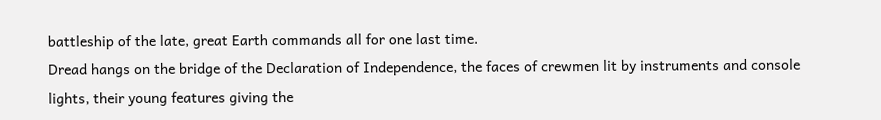battleship of the late, great Earth commands all for one last time.
Dread hangs on the bridge of the Declaration of Independence, the faces of crewmen lit by instruments and console lights, their young features giving the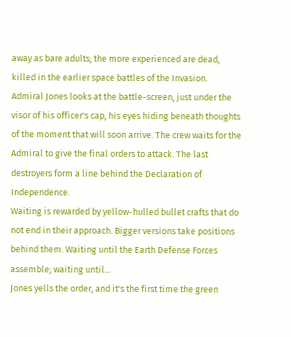away as bare adults; the more experienced are dead, killed in the earlier space battles of the Invasion.
Admiral Jones looks at the battle-screen, just under the visor of his officer's cap, his eyes hiding beneath thoughts of the moment that will soon arrive. The crew waits for the Admiral to give the final orders to attack. The last destroyers form a line behind the Declaration of Independence.
Waiting is rewarded by yellow-hulled bullet crafts that do not end in their approach. Bigger versions take positions behind them. Waiting until the Earth Defense Forces assemble; waiting until...
Jones yells the order, and it's the first time the green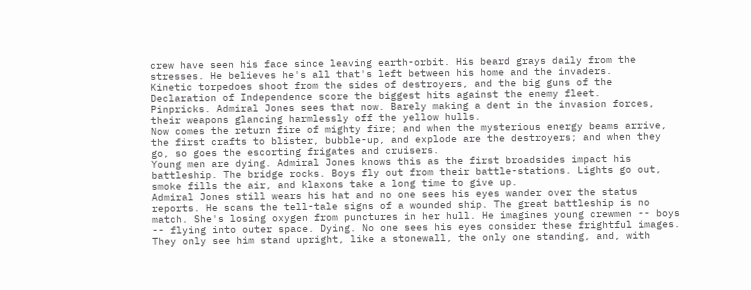crew have seen his face since leaving earth-orbit. His beard grays daily from the stresses. He believes he's all that's left between his home and the invaders.
Kinetic torpedoes shoot from the sides of destroyers, and the big guns of the Declaration of Independence score the biggest hits against the enemy fleet.
Pinpricks. Admiral Jones sees that now. Barely making a dent in the invasion forces, their weapons glancing harmlessly off the yellow hulls.
Now comes the return fire of mighty fire; and when the mysterious energy beams arrive, the first crafts to blister, bubble-up, and explode are the destroyers; and when they go, so goes the escorting frigates and cruisers.
Young men are dying. Admiral Jones knows this as the first broadsides impact his battleship. The bridge rocks. Boys fly out from their battle-stations. Lights go out, smoke fills the air, and klaxons take a long time to give up.
Admiral Jones still wears his hat and no one sees his eyes wander over the status reports. He scans the tell-tale signs of a wounded ship. The great battleship is no match. She's losing oxygen from punctures in her hull. He imagines young crewmen -- boys -- flying into outer space. Dying. No one sees his eyes consider these frightful images. They only see him stand upright, like a stonewall, the only one standing, and, with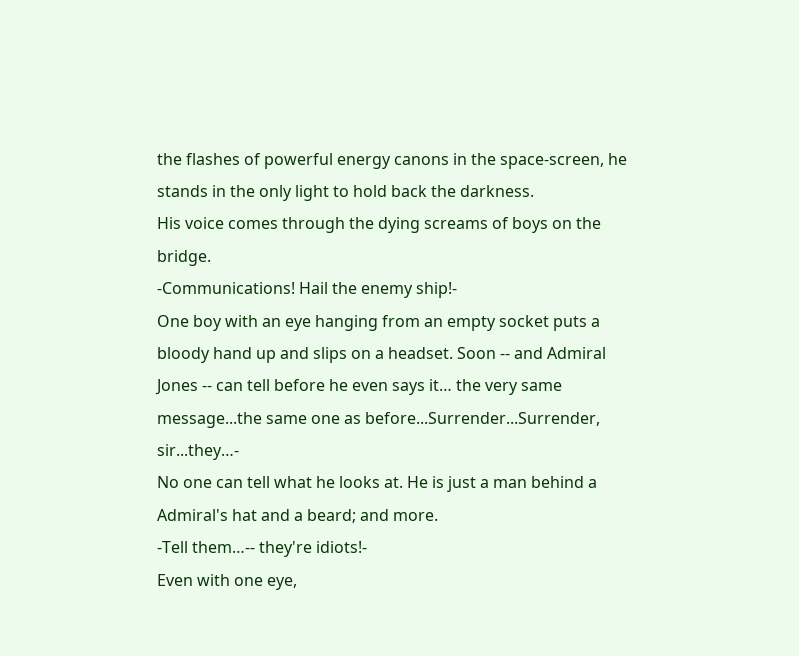the flashes of powerful energy canons in the space-screen, he stands in the only light to hold back the darkness.
His voice comes through the dying screams of boys on the bridge.
-Communications! Hail the enemy ship!-
One boy with an eye hanging from an empty socket puts a bloody hand up and slips on a headset. Soon -- and Admiral Jones -- can tell before he even says it… the very same message...the same one as before...Surrender...Surrender, sir...they…-
No one can tell what he looks at. He is just a man behind a Admiral's hat and a beard; and more.
-Tell them…-- they're idiots!-
Even with one eye,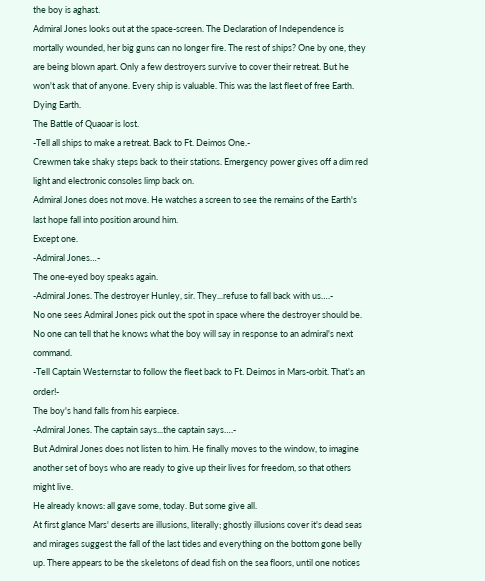the boy is aghast.
Admiral Jones looks out at the space-screen. The Declaration of Independence is mortally wounded, her big guns can no longer fire. The rest of ships? One by one, they are being blown apart. Only a few destroyers survive to cover their retreat. But he won't ask that of anyone. Every ship is valuable. This was the last fleet of free Earth. Dying Earth.
The Battle of Quaoar is lost.
-Tell all ships to make a retreat. Back to Ft. Deimos One.-
Crewmen take shaky steps back to their stations. Emergency power gives off a dim red light and electronic consoles limp back on.
Admiral Jones does not move. He watches a screen to see the remains of the Earth's last hope fall into position around him.
Except one.
-Admiral Jones…-
The one-eyed boy speaks again.
-Admiral Jones. The destroyer Hunley, sir. They...refuse to fall back with us….-
No one sees Admiral Jones pick out the spot in space where the destroyer should be. No one can tell that he knows what the boy will say in response to an admiral's next command.
-Tell Captain Westernstar to follow the fleet back to Ft. Deimos in Mars-orbit. That's an order!-
The boy's hand falls from his earpiece.
-Admiral Jones. The captain says...the captain says….-
But Admiral Jones does not listen to him. He finally moves to the window, to imagine another set of boys who are ready to give up their lives for freedom, so that others might live.
He already knows: all gave some, today. But some give all.
At first glance Mars' deserts are illusions, literally; ghostly illusions cover it's dead seas and mirages suggest the fall of the last tides and everything on the bottom gone belly up. There appears to be the skeletons of dead fish on the sea floors, until one notices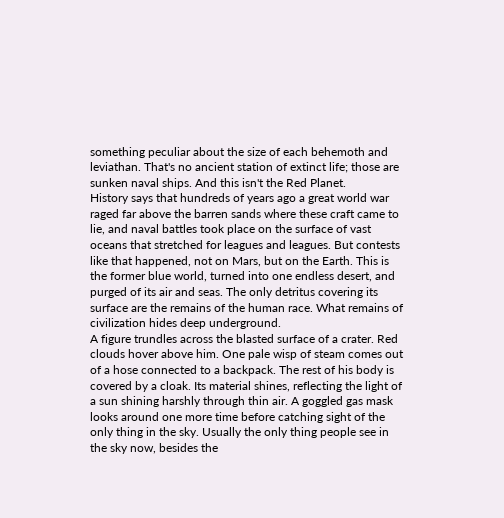something peculiar about the size of each behemoth and leviathan. That's no ancient station of extinct life; those are sunken naval ships. And this isn't the Red Planet.
History says that hundreds of years ago a great world war raged far above the barren sands where these craft came to lie, and naval battles took place on the surface of vast oceans that stretched for leagues and leagues. But contests  like that happened, not on Mars, but on the Earth. This is the former blue world, turned into one endless desert, and purged of its air and seas. The only detritus covering its surface are the remains of the human race. What remains of civilization hides deep underground.
A figure trundles across the blasted surface of a crater. Red clouds hover above him. One pale wisp of steam comes out of a hose connected to a backpack. The rest of his body is covered by a cloak. Its material shines, reflecting the light of a sun shining harshly through thin air. A goggled gas mask looks around one more time before catching sight of the only thing in the sky. Usually the only thing people see in the sky now, besides the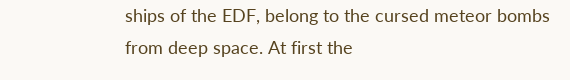ships of the EDF, belong to the cursed meteor bombs from deep space. At first the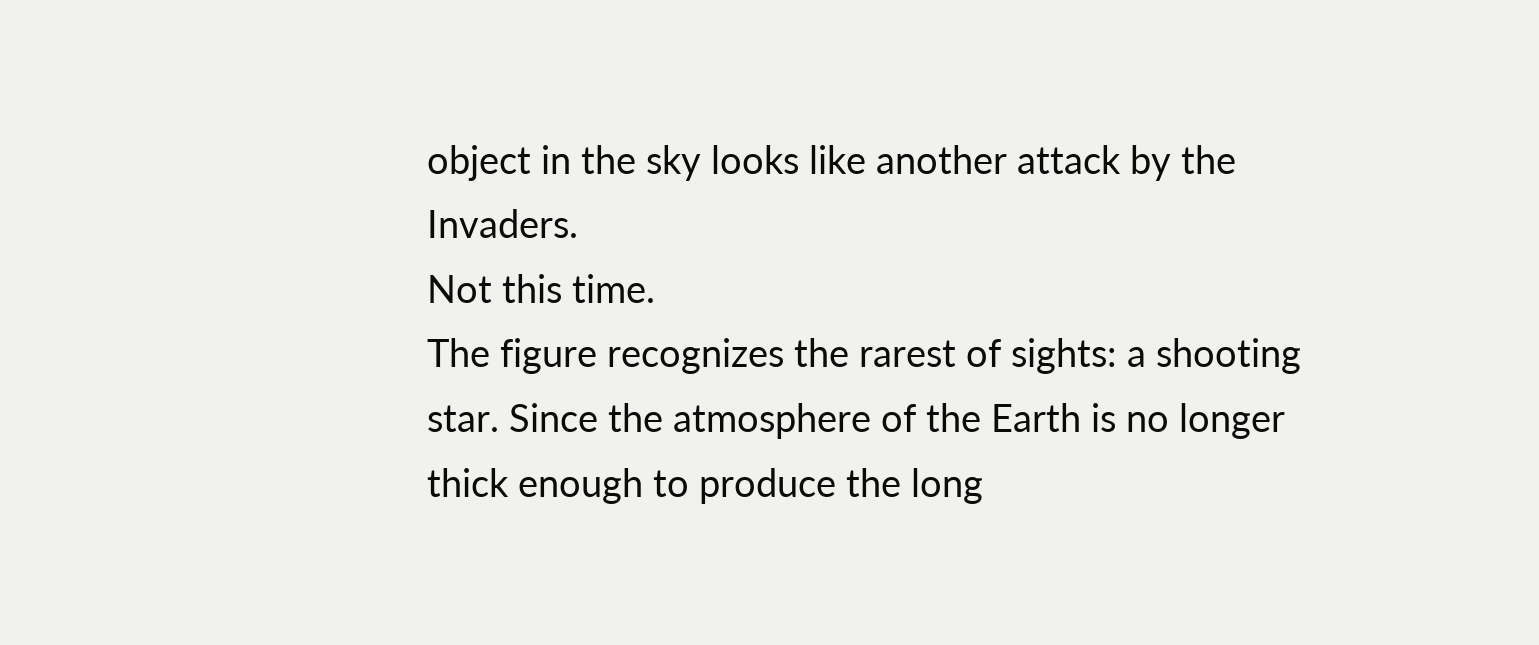object in the sky looks like another attack by the Invaders.
Not this time.
The figure recognizes the rarest of sights: a shooting star. Since the atmosphere of the Earth is no longer thick enough to produce the long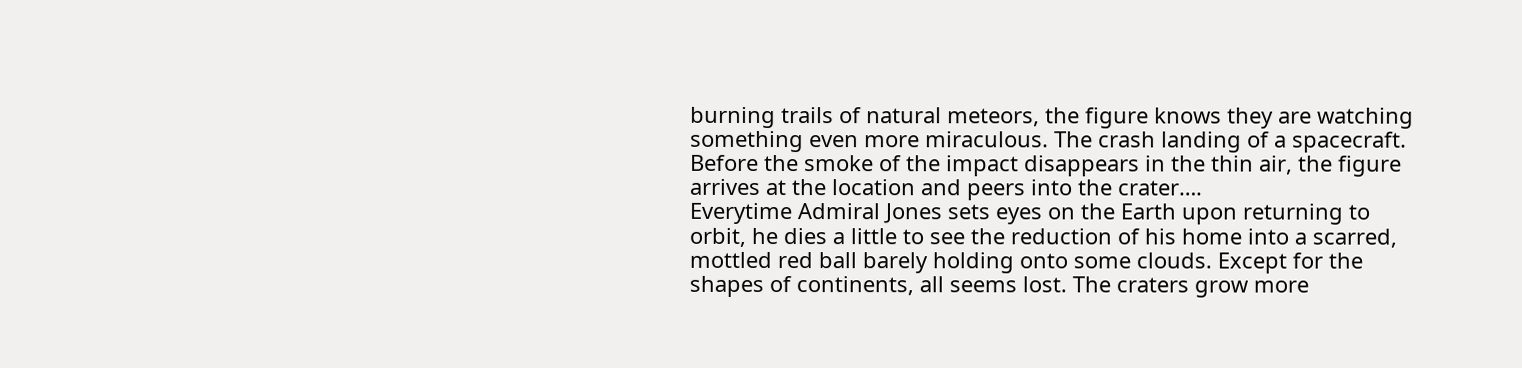burning trails of natural meteors, the figure knows they are watching something even more miraculous. The crash landing of a spacecraft.
Before the smoke of the impact disappears in the thin air, the figure arrives at the location and peers into the crater….
Everytime Admiral Jones sets eyes on the Earth upon returning to orbit, he dies a little to see the reduction of his home into a scarred, mottled red ball barely holding onto some clouds. Except for the shapes of continents, all seems lost. The craters grow more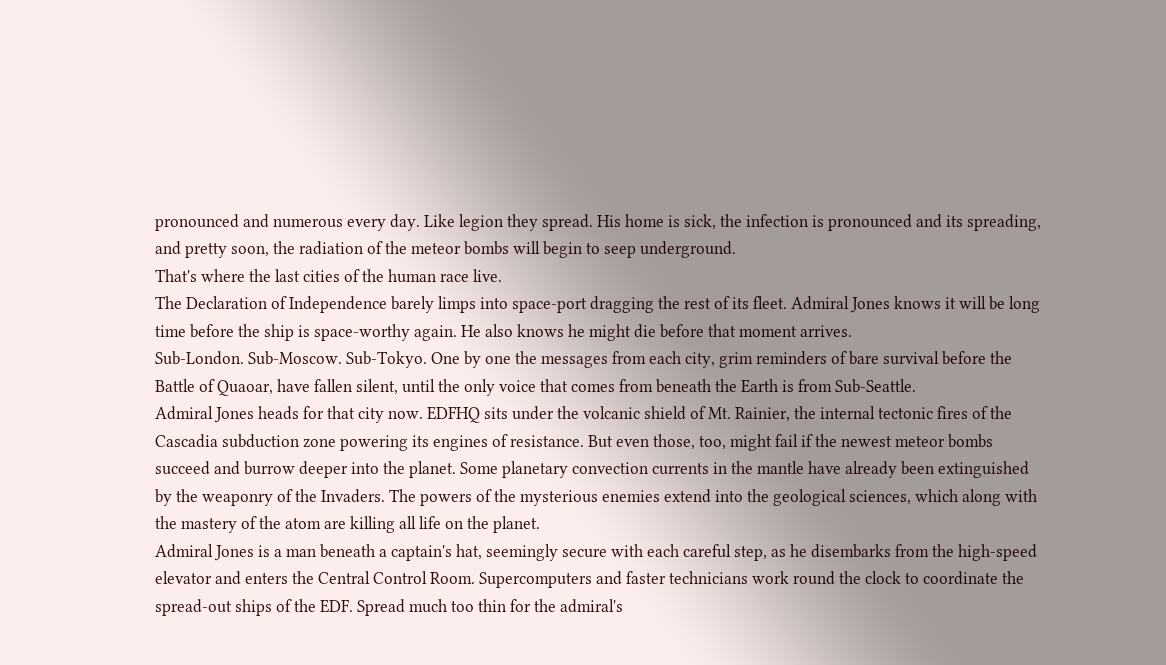pronounced and numerous every day. Like legion they spread. His home is sick, the infection is pronounced and its spreading, and pretty soon, the radiation of the meteor bombs will begin to seep underground.
That's where the last cities of the human race live.
The Declaration of Independence barely limps into space-port dragging the rest of its fleet. Admiral Jones knows it will be long time before the ship is space-worthy again. He also knows he might die before that moment arrives.
Sub-London. Sub-Moscow. Sub-Tokyo. One by one the messages from each city, grim reminders of bare survival before the Battle of Quaoar, have fallen silent, until the only voice that comes from beneath the Earth is from Sub-Seattle.
Admiral Jones heads for that city now. EDFHQ sits under the volcanic shield of Mt. Rainier, the internal tectonic fires of the Cascadia subduction zone powering its engines of resistance. But even those, too, might fail if the newest meteor bombs succeed and burrow deeper into the planet. Some planetary convection currents in the mantle have already been extinguished by the weaponry of the Invaders. The powers of the mysterious enemies extend into the geological sciences, which along with the mastery of the atom are killing all life on the planet.
Admiral Jones is a man beneath a captain's hat, seemingly secure with each careful step, as he disembarks from the high-speed elevator and enters the Central Control Room. Supercomputers and faster technicians work round the clock to coordinate the spread-out ships of the EDF. Spread much too thin for the admiral's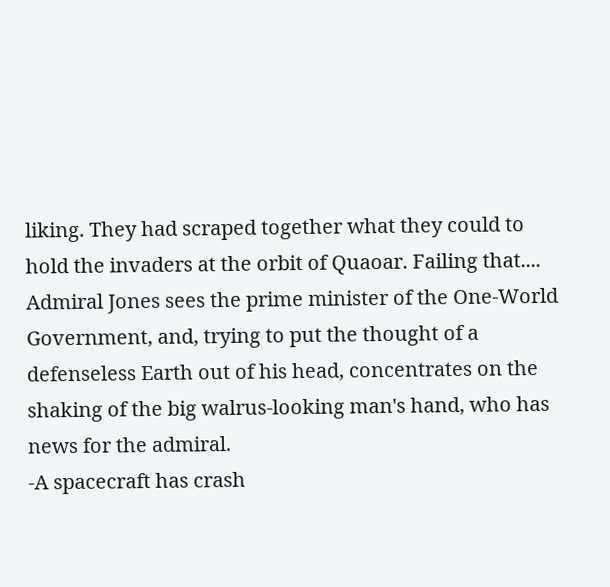liking. They had scraped together what they could to hold the invaders at the orbit of Quaoar. Failing that....
Admiral Jones sees the prime minister of the One-World Government, and, trying to put the thought of a defenseless Earth out of his head, concentrates on the shaking of the big walrus-looking man's hand, who has news for the admiral.
-A spacecraft has crash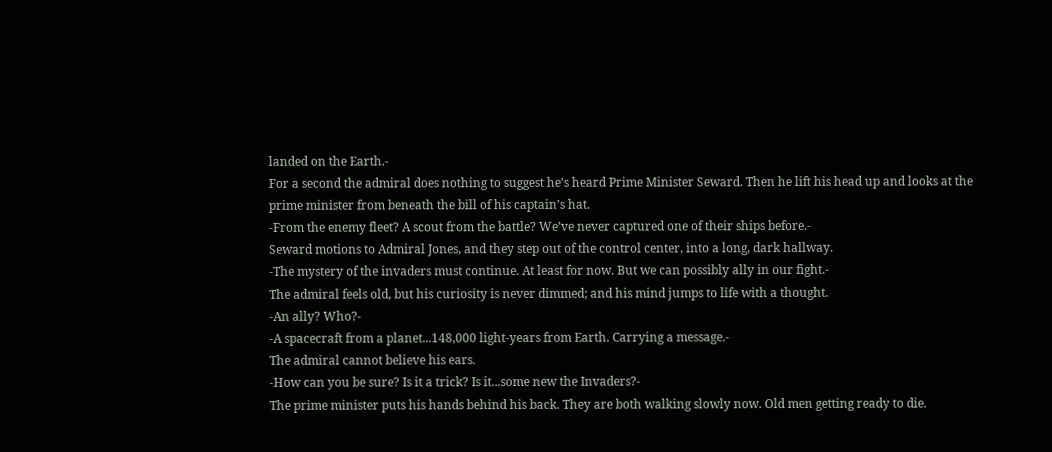landed on the Earth.-
For a second the admiral does nothing to suggest he’s heard Prime Minister Seward. Then he lift his head up and looks at the prime minister from beneath the bill of his captain’s hat.
-From the enemy fleet? A scout from the battle? We’ve never captured one of their ships before.-
Seward motions to Admiral Jones, and they step out of the control center, into a long, dark hallway.
-The mystery of the invaders must continue. At least for now. But we can possibly ally in our fight.-
The admiral feels old, but his curiosity is never dimmed; and his mind jumps to life with a thought.
-An ally? Who?-
-A spacecraft from a planet...148,000 light-years from Earth. Carrying a message.-
The admiral cannot believe his ears.
-How can you be sure? Is it a trick? Is it...some new the Invaders?-
The prime minister puts his hands behind his back. They are both walking slowly now. Old men getting ready to die.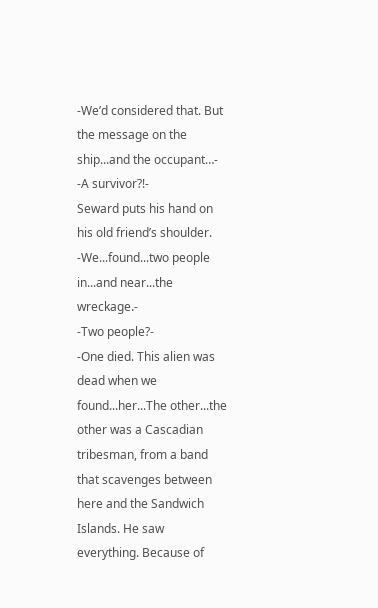-We’d considered that. But the message on the ship...and the occupant…-
-A survivor?!-
Seward puts his hand on his old friend’s shoulder.
-We...found...two people in...and near...the wreckage.-
-Two people?-
-One died. This alien was dead when we found...her...The other...the other was a Cascadian tribesman, from a band that scavenges between here and the Sandwich Islands. He saw everything. Because of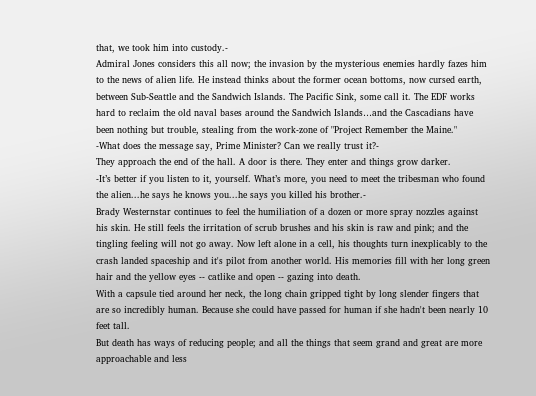that, we took him into custody.-
Admiral Jones considers this all now; the invasion by the mysterious enemies hardly fazes him to the news of alien life. He instead thinks about the former ocean bottoms, now cursed earth, between Sub-Seattle and the Sandwich Islands. The Pacific Sink, some call it. The EDF works hard to reclaim the old naval bases around the Sandwich Islands…and the Cascadians have been nothing but trouble, stealing from the work-zone of "Project Remember the Maine."
-What does the message say, Prime Minister? Can we really trust it?-
They approach the end of the hall. A door is there. They enter and things grow darker.
-It’s better if you listen to it, yourself. What’s more, you need to meet the tribesman who found the alien...he says he knows you...he says you killed his brother.-
Brady Westernstar continues to feel the humiliation of a dozen or more spray nozzles against his skin. He still feels the irritation of scrub brushes and his skin is raw and pink; and the tingling feeling will not go away. Now left alone in a cell, his thoughts turn inexplicably to the crash landed spaceship and it's pilot from another world. His memories fill with her long green hair and the yellow eyes -- catlike and open -- gazing into death.
With a capsule tied around her neck, the long chain gripped tight by long slender fingers that are so incredibly human. Because she could have passed for human if she hadn't been nearly 10 feet tall.
But death has ways of reducing people; and all the things that seem grand and great are more approachable and less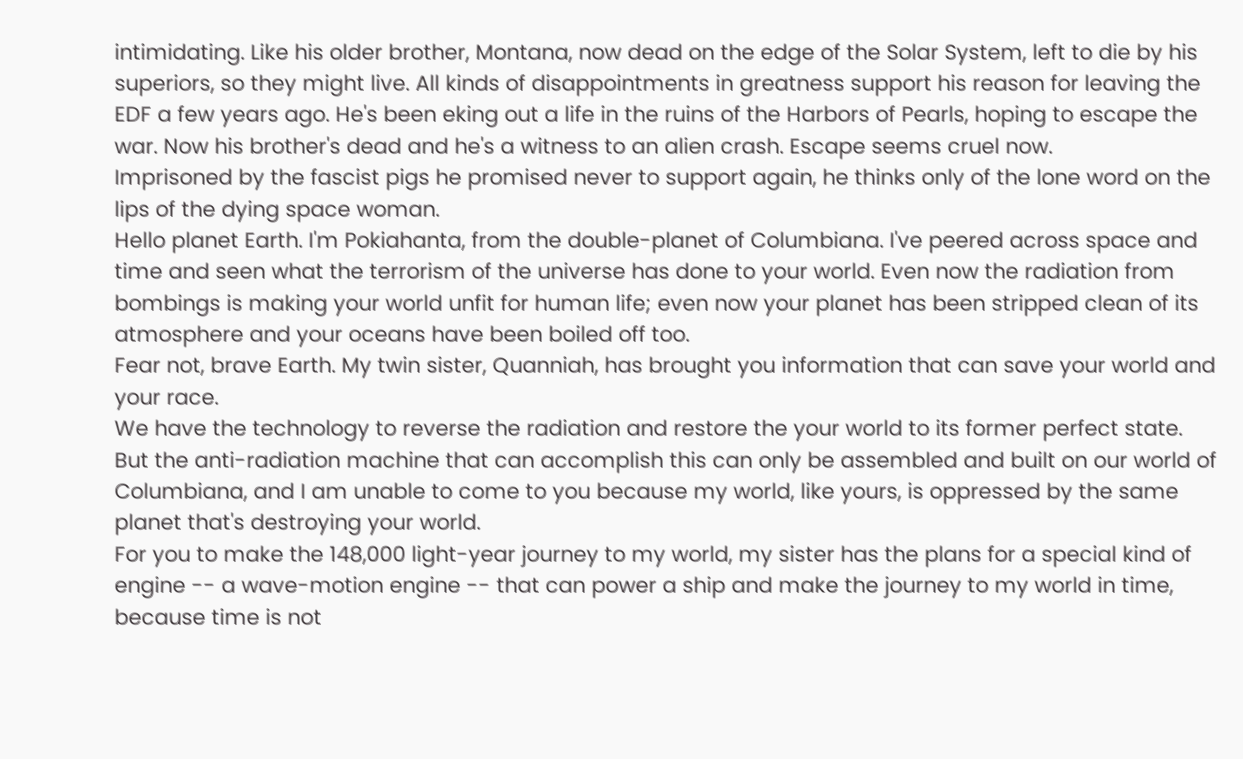intimidating. Like his older brother, Montana, now dead on the edge of the Solar System, left to die by his superiors, so they might live. All kinds of disappointments in greatness support his reason for leaving the EDF a few years ago. He's been eking out a life in the ruins of the Harbors of Pearls, hoping to escape the war. Now his brother's dead and he's a witness to an alien crash. Escape seems cruel now.
Imprisoned by the fascist pigs he promised never to support again, he thinks only of the lone word on the lips of the dying space woman.
Hello planet Earth. I'm Pokiahanta, from the double-planet of Columbiana. I've peered across space and time and seen what the terrorism of the universe has done to your world. Even now the radiation from bombings is making your world unfit for human life; even now your planet has been stripped clean of its atmosphere and your oceans have been boiled off too.
Fear not, brave Earth. My twin sister, Quanniah, has brought you information that can save your world and your race.
We have the technology to reverse the radiation and restore the your world to its former perfect state. But the anti-radiation machine that can accomplish this can only be assembled and built on our world of Columbiana, and I am unable to come to you because my world, like yours, is oppressed by the same planet that's destroying your world.
For you to make the 148,000 light-year journey to my world, my sister has the plans for a special kind of engine -- a wave-motion engine -- that can power a ship and make the journey to my world in time, because time is not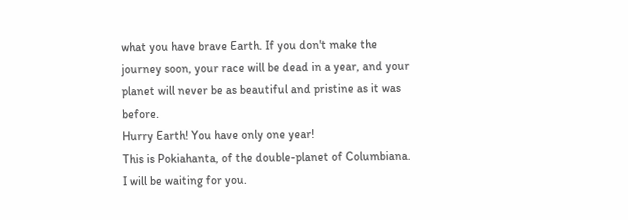what you have brave Earth. If you don't make the journey soon, your race will be dead in a year, and your planet will never be as beautiful and pristine as it was before.
Hurry Earth! You have only one year!
This is Pokiahanta, of the double-planet of Columbiana. I will be waiting for you.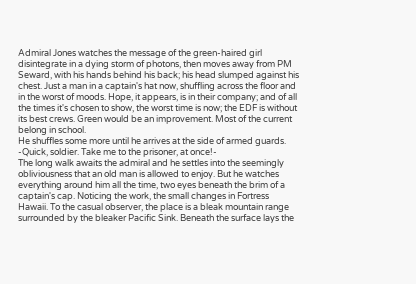Admiral Jones watches the message of the green-haired girl disintegrate in a dying storm of photons, then moves away from PM Seward, with his hands behind his back; his head slumped against his chest. Just a man in a captain's hat now, shuffling across the floor and in the worst of moods. Hope, it appears, is in their company; and of all the times it's chosen to show, the worst time is now; the EDF is without its best crews. Green would be an improvement. Most of the current belong in school.
He shuffles some more until he arrives at the side of armed guards.
-Quick, soldier. Take me to the prisoner, at once!-
The long walk awaits the admiral and he settles into the seemingly obliviousness that an old man is allowed to enjoy. But he watches everything around him all the time, two eyes beneath the brim of a captain's cap. Noticing the work, the small changes in Fortress Hawaii. To the casual observer, the place is a bleak mountain range surrounded by the bleaker Pacific Sink. Beneath the surface lays the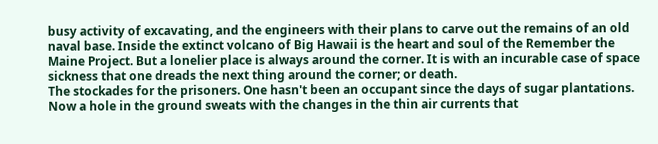busy activity of excavating, and the engineers with their plans to carve out the remains of an old naval base. Inside the extinct volcano of Big Hawaii is the heart and soul of the Remember the Maine Project. But a lonelier place is always around the corner. It is with an incurable case of space sickness that one dreads the next thing around the corner; or death.
The stockades for the prisoners. One hasn't been an occupant since the days of sugar plantations. Now a hole in the ground sweats with the changes in the thin air currents that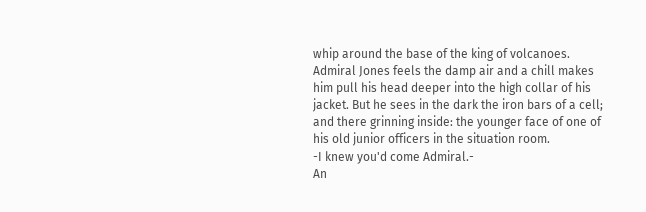whip around the base of the king of volcanoes. Admiral Jones feels the damp air and a chill makes him pull his head deeper into the high collar of his jacket. But he sees in the dark the iron bars of a cell; and there grinning inside: the younger face of one of his old junior officers in the situation room.
-I knew you'd come Admiral.-
An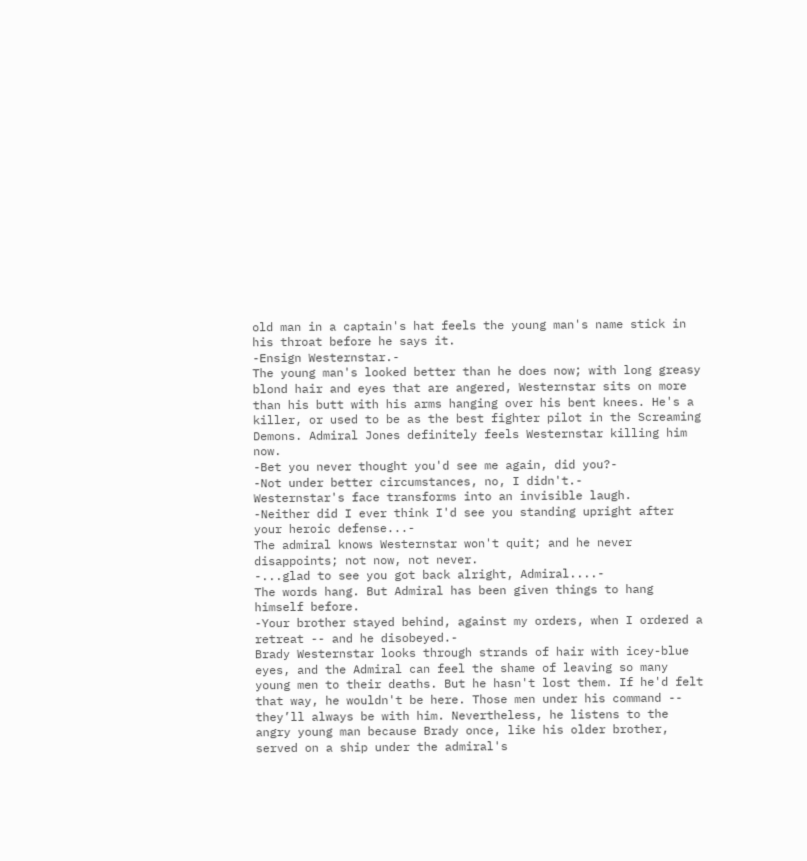old man in a captain's hat feels the young man's name stick in his throat before he says it.
-Ensign Westernstar.-
The young man's looked better than he does now; with long greasy blond hair and eyes that are angered, Westernstar sits on more than his butt with his arms hanging over his bent knees. He's a killer, or used to be as the best fighter pilot in the Screaming Demons. Admiral Jones definitely feels Westernstar killing him now.
-Bet you never thought you'd see me again, did you?-
-Not under better circumstances, no, I didn't.-
Westernstar's face transforms into an invisible laugh.
-Neither did I ever think I'd see you standing upright after your heroic defense...-
The admiral knows Westernstar won't quit; and he never disappoints; not now, not never.
-...glad to see you got back alright, Admiral....-
The words hang. But Admiral has been given things to hang himself before.
-Your brother stayed behind, against my orders, when I ordered a retreat -- and he disobeyed.-
Brady Westernstar looks through strands of hair with icey-blue eyes, and the Admiral can feel the shame of leaving so many young men to their deaths. But he hasn't lost them. If he'd felt that way, he wouldn't be here. Those men under his command -- they’ll always be with him. Nevertheless, he listens to the angry young man because Brady once, like his older brother, served on a ship under the admiral's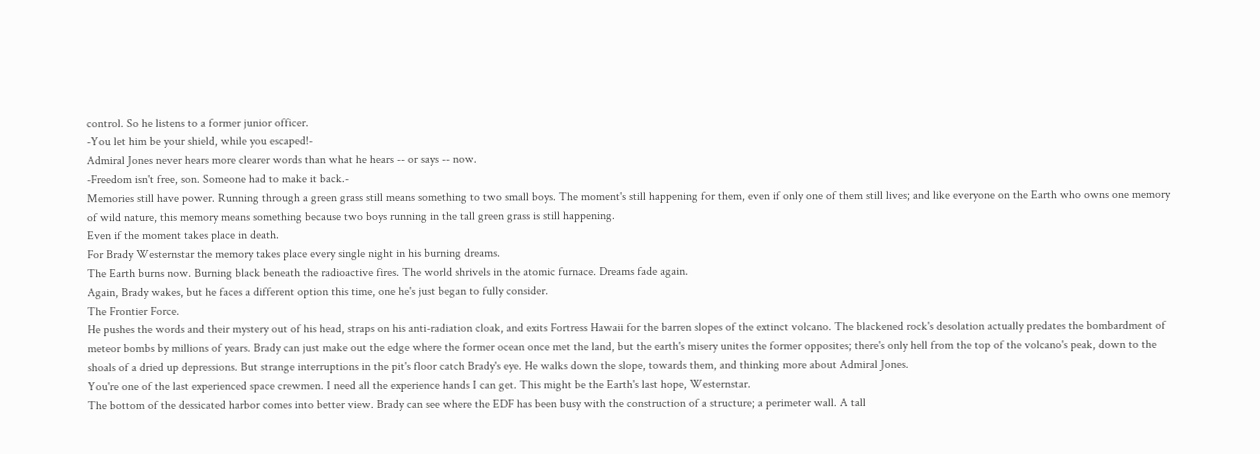control. So he listens to a former junior officer.
-You let him be your shield, while you escaped!-
Admiral Jones never hears more clearer words than what he hears -- or says -- now.
-Freedom isn't free, son. Someone had to make it back.-
Memories still have power. Running through a green grass still means something to two small boys. The moment's still happening for them, even if only one of them still lives; and like everyone on the Earth who owns one memory of wild nature, this memory means something because two boys running in the tall green grass is still happening.
Even if the moment takes place in death.
For Brady Westernstar the memory takes place every single night in his burning dreams.
The Earth burns now. Burning black beneath the radioactive fires. The world shrivels in the atomic furnace. Dreams fade again.
Again, Brady wakes, but he faces a different option this time, one he's just began to fully consider.
The Frontier Force.
He pushes the words and their mystery out of his head, straps on his anti-radiation cloak, and exits Fortress Hawaii for the barren slopes of the extinct volcano. The blackened rock's desolation actually predates the bombardment of meteor bombs by millions of years. Brady can just make out the edge where the former ocean once met the land, but the earth's misery unites the former opposites; there's only hell from the top of the volcano's peak, down to the shoals of a dried up depressions. But strange interruptions in the pit's floor catch Brady's eye. He walks down the slope, towards them, and thinking more about Admiral Jones.
You're one of the last experienced space crewmen. I need all the experience hands I can get. This might be the Earth's last hope, Westernstar.
The bottom of the dessicated harbor comes into better view. Brady can see where the EDF has been busy with the construction of a structure; a perimeter wall. A tall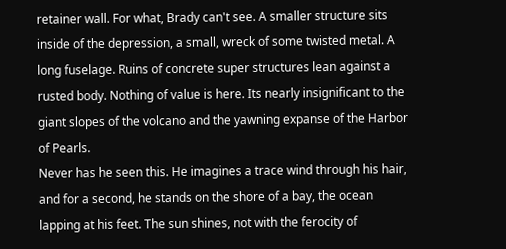retainer wall. For what, Brady can't see. A smaller structure sits inside of the depression, a small, wreck of some twisted metal. A long fuselage. Ruins of concrete super structures lean against a rusted body. Nothing of value is here. Its nearly insignificant to the giant slopes of the volcano and the yawning expanse of the Harbor of Pearls.
Never has he seen this. He imagines a trace wind through his hair, and for a second, he stands on the shore of a bay, the ocean lapping at his feet. The sun shines, not with the ferocity of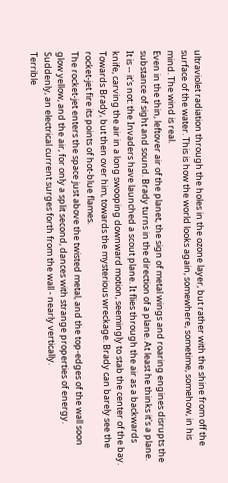ultraviolet radiation through the holes in the ozone layer, but rather with the shine from off the surface of the water. This is how the world looks again, somewhere, sometime, somehow, in his mind. The wind is real.
Even in the thin, leftover air of the planet, the sign of metal wings and roaring engines disrupts the substance of sight and sound. Brady turns in the direction of a plane. At least he thinks it's a plane. It is -- it's not: the Invaders have launched a scout plane. It flies through the air as a backwards knife, carving the air in a long swooping downward motion, seemingly to stab the center of the bay. Towards Brady, but then over him, towards the mysterious wreckage. Brady can barely see the rocket-jet fire its points of hot-blue flames.
The rocket-jet enters the space just above the twisted metal, and the top-edges of the wall soon glow yellow, and the air, for only a split second, dances with strange properties of energy. Suddenly, an electrical current surges forth from the wall - nearly vertically.
Terrible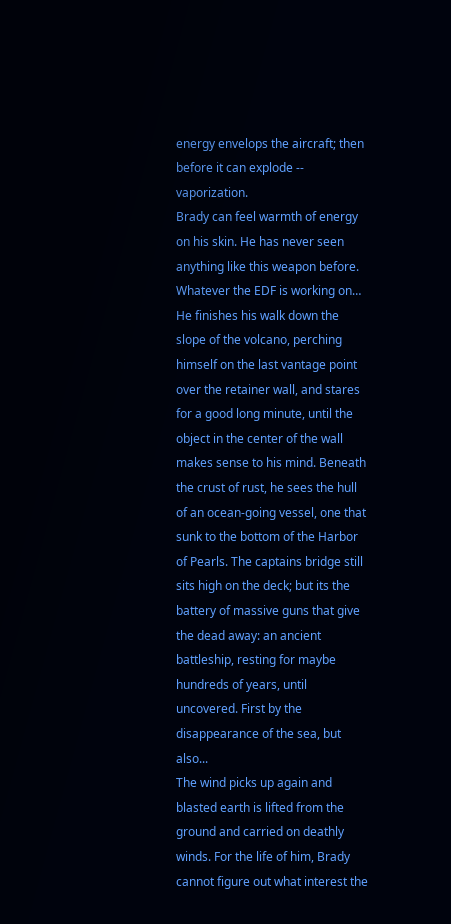energy envelops the aircraft; then before it can explode -- vaporization.
Brady can feel warmth of energy on his skin. He has never seen anything like this weapon before. Whatever the EDF is working on…
He finishes his walk down the slope of the volcano, perching himself on the last vantage point over the retainer wall, and stares for a good long minute, until the object in the center of the wall makes sense to his mind. Beneath the crust of rust, he sees the hull of an ocean-going vessel, one that sunk to the bottom of the Harbor of Pearls. The captains bridge still sits high on the deck; but its the battery of massive guns that give the dead away: an ancient battleship, resting for maybe hundreds of years, until uncovered. First by the disappearance of the sea, but also...
The wind picks up again and blasted earth is lifted from the ground and carried on deathly winds. For the life of him, Brady cannot figure out what interest the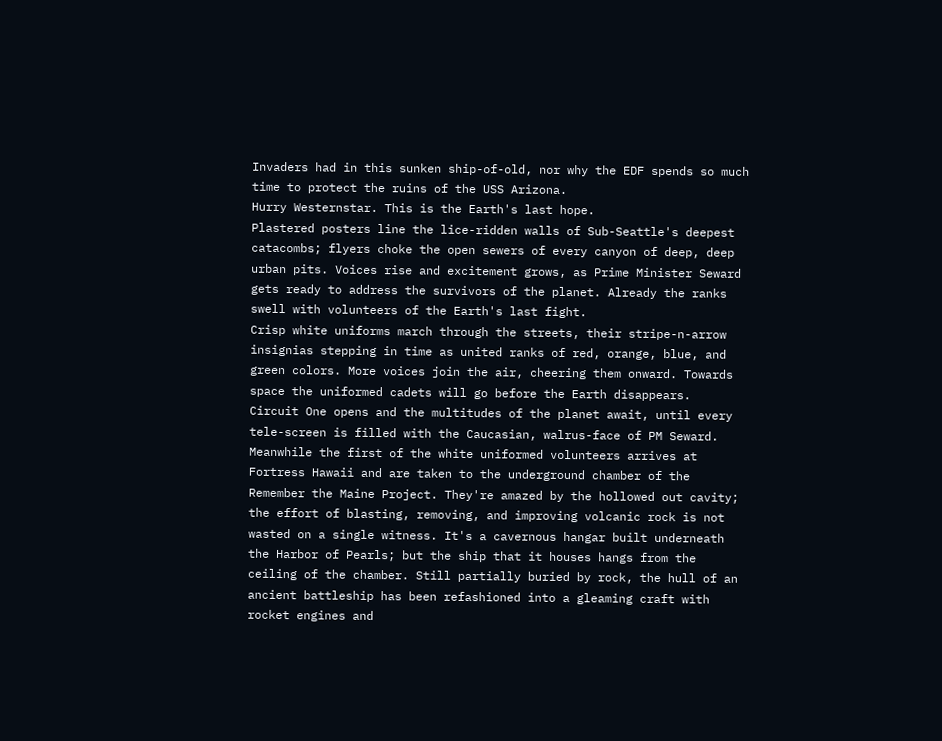Invaders had in this sunken ship-of-old, nor why the EDF spends so much time to protect the ruins of the USS Arizona.
Hurry Westernstar. This is the Earth's last hope.
Plastered posters line the lice-ridden walls of Sub-Seattle's deepest catacombs; flyers choke the open sewers of every canyon of deep, deep urban pits. Voices rise and excitement grows, as Prime Minister Seward gets ready to address the survivors of the planet. Already the ranks swell with volunteers of the Earth's last fight.
Crisp white uniforms march through the streets, their stripe-n-arrow insignias stepping in time as united ranks of red, orange, blue, and green colors. More voices join the air, cheering them onward. Towards space the uniformed cadets will go before the Earth disappears.
Circuit One opens and the multitudes of the planet await, until every tele-screen is filled with the Caucasian, walrus-face of PM Seward.
Meanwhile the first of the white uniformed volunteers arrives at Fortress Hawaii and are taken to the underground chamber of the Remember the Maine Project. They're amazed by the hollowed out cavity; the effort of blasting, removing, and improving volcanic rock is not wasted on a single witness. It's a cavernous hangar built underneath the Harbor of Pearls; but the ship that it houses hangs from the ceiling of the chamber. Still partially buried by rock, the hull of an ancient battleship has been refashioned into a gleaming craft with rocket engines and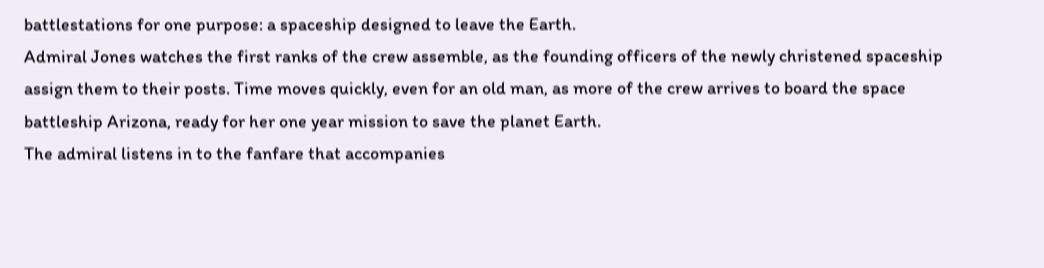battlestations for one purpose: a spaceship designed to leave the Earth.
Admiral Jones watches the first ranks of the crew assemble, as the founding officers of the newly christened spaceship assign them to their posts. Time moves quickly, even for an old man, as more of the crew arrives to board the space battleship Arizona, ready for her one year mission to save the planet Earth.
The admiral listens in to the fanfare that accompanies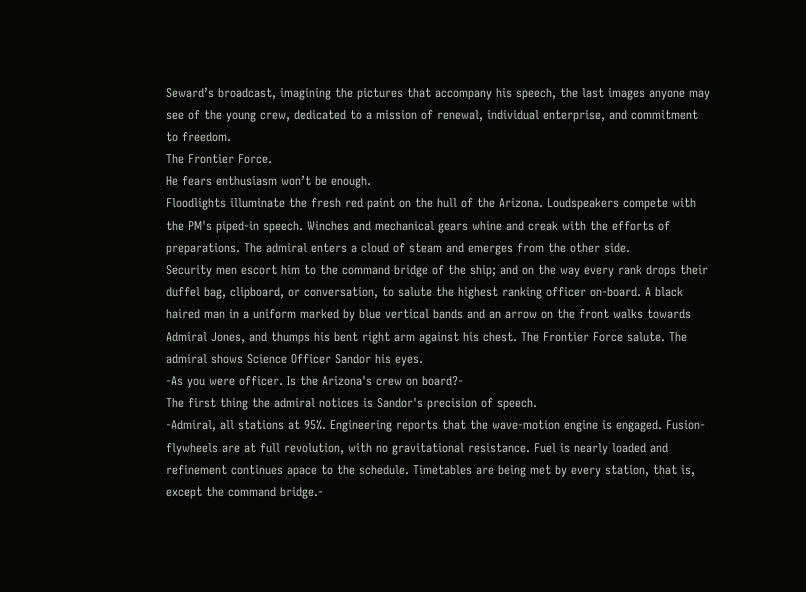Seward’s broadcast, imagining the pictures that accompany his speech, the last images anyone may see of the young crew, dedicated to a mission of renewal, individual enterprise, and commitment to freedom.
The Frontier Force.
He fears enthusiasm won’t be enough.
Floodlights illuminate the fresh red paint on the hull of the Arizona. Loudspeakers compete with the PM's piped-in speech. Winches and mechanical gears whine and creak with the efforts of preparations. The admiral enters a cloud of steam and emerges from the other side.
Security men escort him to the command bridge of the ship; and on the way every rank drops their duffel bag, clipboard, or conversation, to salute the highest ranking officer on-board. A black haired man in a uniform marked by blue vertical bands and an arrow on the front walks towards Admiral Jones, and thumps his bent right arm against his chest. The Frontier Force salute. The admiral shows Science Officer Sandor his eyes.
-As you were officer. Is the Arizona's crew on board?-
The first thing the admiral notices is Sandor's precision of speech.
-Admiral, all stations at 95%. Engineering reports that the wave-motion engine is engaged. Fusion-flywheels are at full revolution, with no gravitational resistance. Fuel is nearly loaded and refinement continues apace to the schedule. Timetables are being met by every station, that is, except the command bridge.-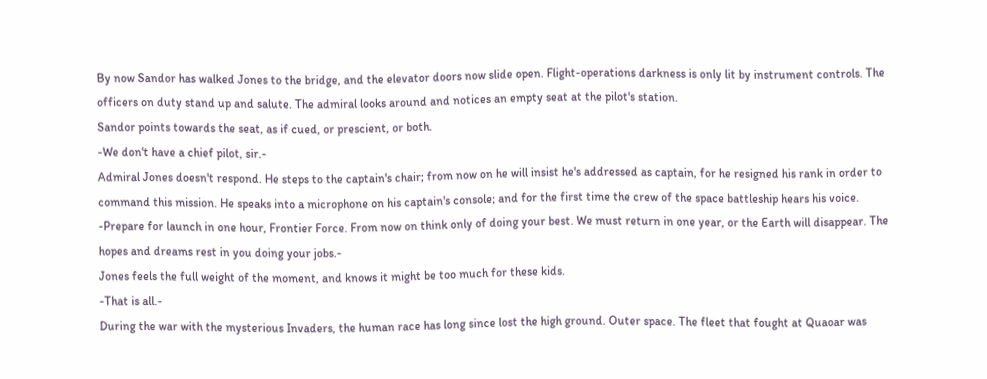By now Sandor has walked Jones to the bridge, and the elevator doors now slide open. Flight-operations darkness is only lit by instrument controls. The officers on duty stand up and salute. The admiral looks around and notices an empty seat at the pilot's station.
Sandor points towards the seat, as if cued, or prescient, or both.
-We don't have a chief pilot, sir.-
Admiral Jones doesn't respond. He steps to the captain's chair; from now on he will insist he's addressed as captain, for he resigned his rank in order to command this mission. He speaks into a microphone on his captain's console; and for the first time the crew of the space battleship hears his voice.
-Prepare for launch in one hour, Frontier Force. From now on think only of doing your best. We must return in one year, or the Earth will disappear. The hopes and dreams rest in you doing your jobs.-
Jones feels the full weight of the moment, and knows it might be too much for these kids.
-That is all.-
During the war with the mysterious Invaders, the human race has long since lost the high ground. Outer space. The fleet that fought at Quaoar was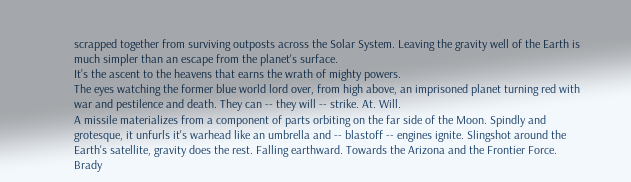scrapped together from surviving outposts across the Solar System. Leaving the gravity well of the Earth is much simpler than an escape from the planet's surface.
It’s the ascent to the heavens that earns the wrath of mighty powers.
The eyes watching the former blue world lord over, from high above, an imprisoned planet turning red with war and pestilence and death. They can -- they will -- strike. At. Will.
A missile materializes from a component of parts orbiting on the far side of the Moon. Spindly and grotesque, it unfurls it's warhead like an umbrella and -- blastoff -- engines ignite. Slingshot around the Earth's satellite, gravity does the rest. Falling earthward. Towards the Arizona and the Frontier Force.
Brady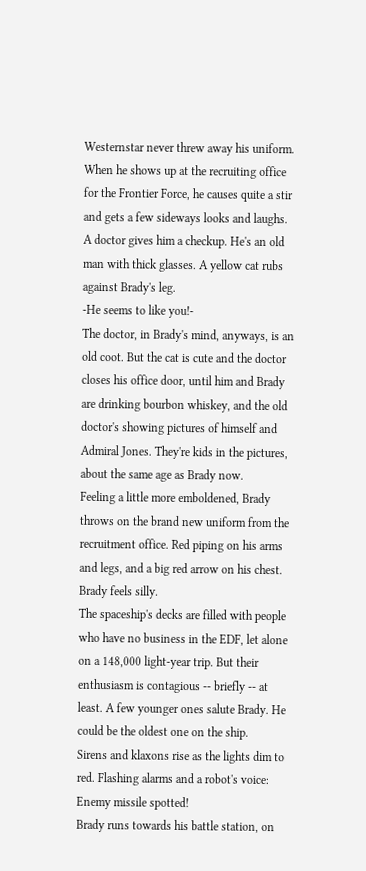Westernstar never threw away his uniform. When he shows up at the recruiting office for the Frontier Force, he causes quite a stir and gets a few sideways looks and laughs.
A doctor gives him a checkup. He's an old man with thick glasses. A yellow cat rubs against Brady's leg.
-He seems to like you!-
The doctor, in Brady's mind, anyways, is an old coot. But the cat is cute and the doctor closes his office door, until him and Brady are drinking bourbon whiskey, and the old doctor's showing pictures of himself and Admiral Jones. They're kids in the pictures, about the same age as Brady now.
Feeling a little more emboldened, Brady throws on the brand new uniform from the recruitment office. Red piping on his arms and legs, and a big red arrow on his chest. Brady feels silly.
The spaceship's decks are filled with people who have no business in the EDF, let alone on a 148,000 light-year trip. But their enthusiasm is contagious -- briefly -- at least. A few younger ones salute Brady. He could be the oldest one on the ship.
Sirens and klaxons rise as the lights dim to red. Flashing alarms and a robot's voice: Enemy missile spotted!
Brady runs towards his battle station, on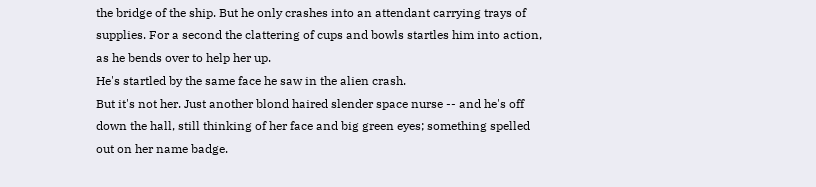the bridge of the ship. But he only crashes into an attendant carrying trays of supplies. For a second the clattering of cups and bowls startles him into action, as he bends over to help her up.
He's startled by the same face he saw in the alien crash.
But it's not her. Just another blond haired slender space nurse -- and he's off down the hall, still thinking of her face and big green eyes; something spelled out on her name badge.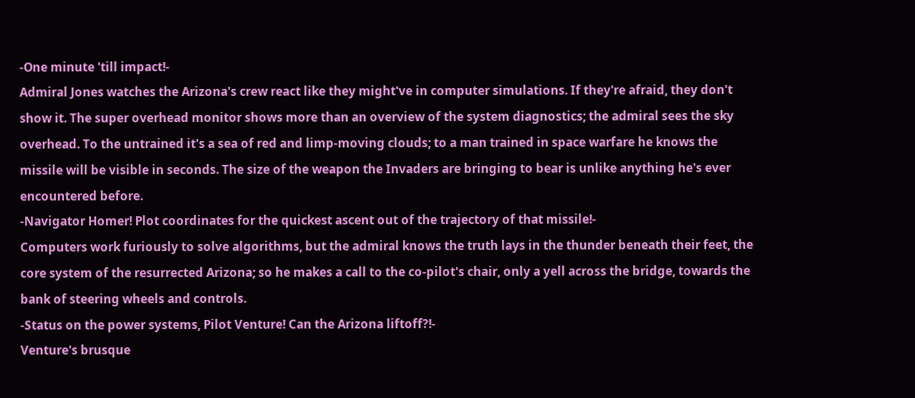-One minute 'till impact!-
Admiral Jones watches the Arizona's crew react like they might've in computer simulations. If they're afraid, they don't show it. The super overhead monitor shows more than an overview of the system diagnostics; the admiral sees the sky overhead. To the untrained it's a sea of red and limp-moving clouds; to a man trained in space warfare he knows the missile will be visible in seconds. The size of the weapon the Invaders are bringing to bear is unlike anything he's ever encountered before.
-Navigator Homer! Plot coordinates for the quickest ascent out of the trajectory of that missile!-
Computers work furiously to solve algorithms, but the admiral knows the truth lays in the thunder beneath their feet, the core system of the resurrected Arizona; so he makes a call to the co-pilot's chair, only a yell across the bridge, towards the bank of steering wheels and controls.
-Status on the power systems, Pilot Venture! Can the Arizona liftoff?!-
Venture's brusque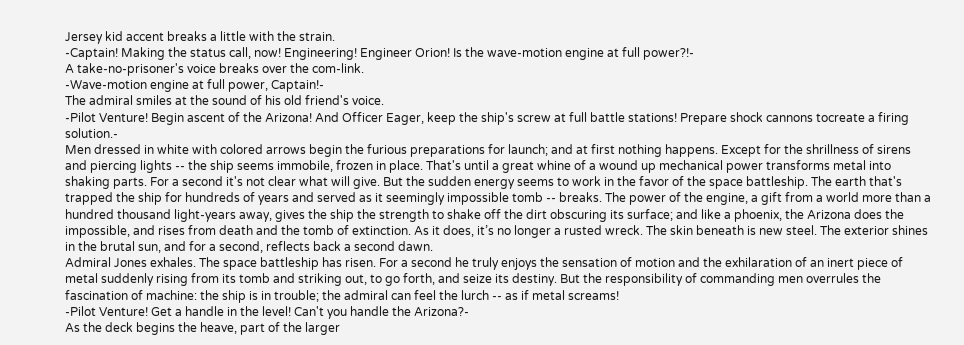Jersey kid accent breaks a little with the strain.
-Captain! Making the status call, now! Engineering! Engineer Orion! Is the wave-motion engine at full power?!-
A take-no-prisoner's voice breaks over the com-link.
-Wave-motion engine at full power, Captain!-
The admiral smiles at the sound of his old friend's voice.
-Pilot Venture! Begin ascent of the Arizona! And Officer Eager, keep the ship's screw at full battle stations! Prepare shock cannons tocreate a firing solution.-
Men dressed in white with colored arrows begin the furious preparations for launch; and at first nothing happens. Except for the shrillness of sirens and piercing lights -- the ship seems immobile, frozen in place. That's until a great whine of a wound up mechanical power transforms metal into shaking parts. For a second it's not clear what will give. But the sudden energy seems to work in the favor of the space battleship. The earth that's trapped the ship for hundreds of years and served as it seemingly impossible tomb -- breaks. The power of the engine, a gift from a world more than a hundred thousand light-years away, gives the ship the strength to shake off the dirt obscuring its surface; and like a phoenix, the Arizona does the impossible, and rises from death and the tomb of extinction. As it does, it’s no longer a rusted wreck. The skin beneath is new steel. The exterior shines in the brutal sun, and for a second, reflects back a second dawn.
Admiral Jones exhales. The space battleship has risen. For a second he truly enjoys the sensation of motion and the exhilaration of an inert piece of metal suddenly rising from its tomb and striking out, to go forth, and seize its destiny. But the responsibility of commanding men overrules the fascination of machine: the ship is in trouble; the admiral can feel the lurch -- as if metal screams!
-Pilot Venture! Get a handle in the level! Can't you handle the Arizona?-
As the deck begins the heave, part of the larger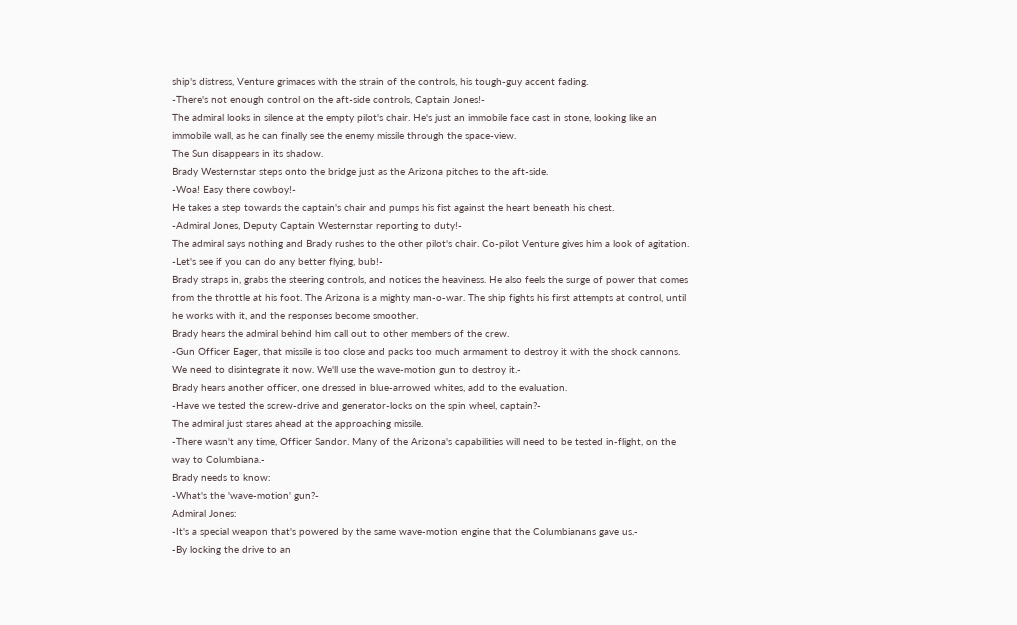ship's distress, Venture grimaces with the strain of the controls, his tough-guy accent fading.
-There's not enough control on the aft-side controls, Captain Jones!-
The admiral looks in silence at the empty pilot's chair. He's just an immobile face cast in stone, looking like an immobile wall, as he can finally see the enemy missile through the space-view.
The Sun disappears in its shadow.
Brady Westernstar steps onto the bridge just as the Arizona pitches to the aft-side.
-Woa! Easy there cowboy!-
He takes a step towards the captain's chair and pumps his fist against the heart beneath his chest.
-Admiral Jones, Deputy Captain Westernstar reporting to duty!-
The admiral says nothing and Brady rushes to the other pilot's chair. Co-pilot Venture gives him a look of agitation.
-Let's see if you can do any better flying, bub!-
Brady straps in, grabs the steering controls, and notices the heaviness. He also feels the surge of power that comes from the throttle at his foot. The Arizona is a mighty man-o-war. The ship fights his first attempts at control, until he works with it, and the responses become smoother.
Brady hears the admiral behind him call out to other members of the crew.
-Gun Officer Eager, that missile is too close and packs too much armament to destroy it with the shock cannons. We need to disintegrate it now. We'll use the wave-motion gun to destroy it.-
Brady hears another officer, one dressed in blue-arrowed whites, add to the evaluation.
-Have we tested the screw-drive and generator-locks on the spin wheel, captain?-
The admiral just stares ahead at the approaching missile.
-There wasn't any time, Officer Sandor. Many of the Arizona's capabilities will need to be tested in-flight, on the way to Columbiana.-
Brady needs to know:
-What's the 'wave-motion' gun?-
Admiral Jones:
-It's a special weapon that's powered by the same wave-motion engine that the Columbianans gave us.-
-By locking the drive to an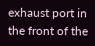exhaust port in the front of the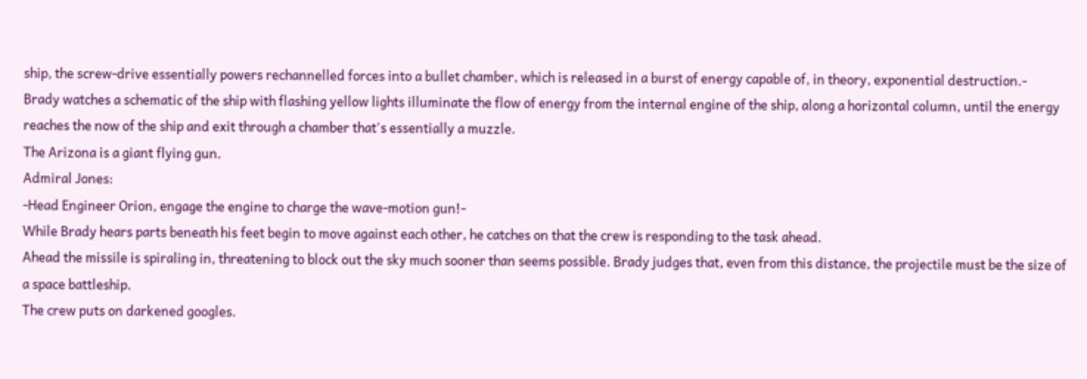ship, the screw-drive essentially powers rechannelled forces into a bullet chamber, which is released in a burst of energy capable of, in theory, exponential destruction.-
Brady watches a schematic of the ship with flashing yellow lights illuminate the flow of energy from the internal engine of the ship, along a horizontal column, until the energy reaches the now of the ship and exit through a chamber that's essentially a muzzle.
The Arizona is a giant flying gun.
Admiral Jones:
-Head Engineer Orion, engage the engine to charge the wave-motion gun!-
While Brady hears parts beneath his feet begin to move against each other, he catches on that the crew is responding to the task ahead.
Ahead the missile is spiraling in, threatening to block out the sky much sooner than seems possible. Brady judges that, even from this distance, the projectile must be the size of a space battleship.
The crew puts on darkened googles.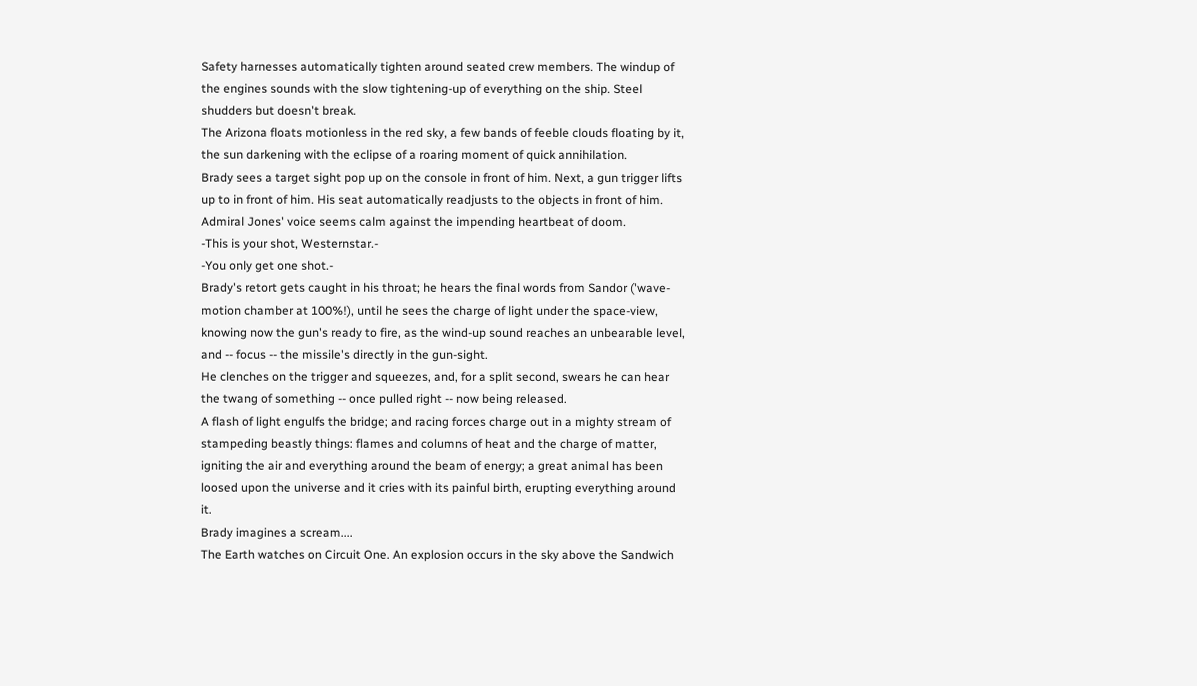Safety harnesses automatically tighten around seated crew members. The windup of the engines sounds with the slow tightening-up of everything on the ship. Steel shudders but doesn't break.
The Arizona floats motionless in the red sky, a few bands of feeble clouds floating by it, the sun darkening with the eclipse of a roaring moment of quick annihilation.
Brady sees a target sight pop up on the console in front of him. Next, a gun trigger lifts up to in front of him. His seat automatically readjusts to the objects in front of him.
Admiral Jones' voice seems calm against the impending heartbeat of doom.
-This is your shot, Westernstar.-
-You only get one shot.-
Brady's retort gets caught in his throat; he hears the final words from Sandor ('wave-motion chamber at 100%!), until he sees the charge of light under the space-view, knowing now the gun's ready to fire, as the wind-up sound reaches an unbearable level, and -- focus -- the missile's directly in the gun-sight.
He clenches on the trigger and squeezes, and, for a split second, swears he can hear the twang of something -- once pulled right -- now being released.
A flash of light engulfs the bridge; and racing forces charge out in a mighty stream of stampeding beastly things: flames and columns of heat and the charge of matter, igniting the air and everything around the beam of energy; a great animal has been loosed upon the universe and it cries with its painful birth, erupting everything around it.
Brady imagines a scream....
The Earth watches on Circuit One. An explosion occurs in the sky above the Sandwich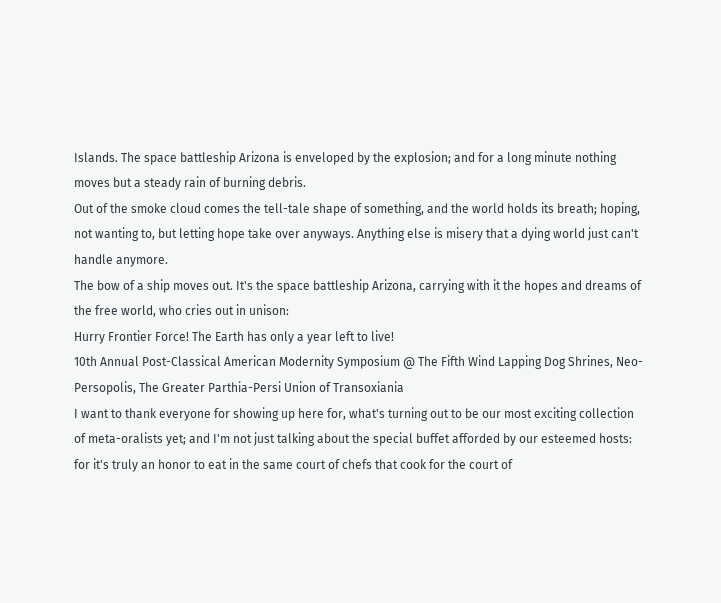Islands. The space battleship Arizona is enveloped by the explosion; and for a long minute nothing moves but a steady rain of burning debris.
Out of the smoke cloud comes the tell-tale shape of something, and the world holds its breath; hoping, not wanting to, but letting hope take over anyways. Anything else is misery that a dying world just can't handle anymore.
The bow of a ship moves out. It's the space battleship Arizona, carrying with it the hopes and dreams of the free world, who cries out in unison:
Hurry Frontier Force! The Earth has only a year left to live!
10th Annual Post-Classical American Modernity Symposium @ The Fifth Wind Lapping Dog Shrines, Neo-Persopolis, The Greater Parthia-Persi Union of Transoxiania
I want to thank everyone for showing up here for, what's turning out to be our most exciting collection of meta-oralists yet; and I'm not just talking about the special buffet afforded by our esteemed hosts: for it's truly an honor to eat in the same court of chefs that cook for the court of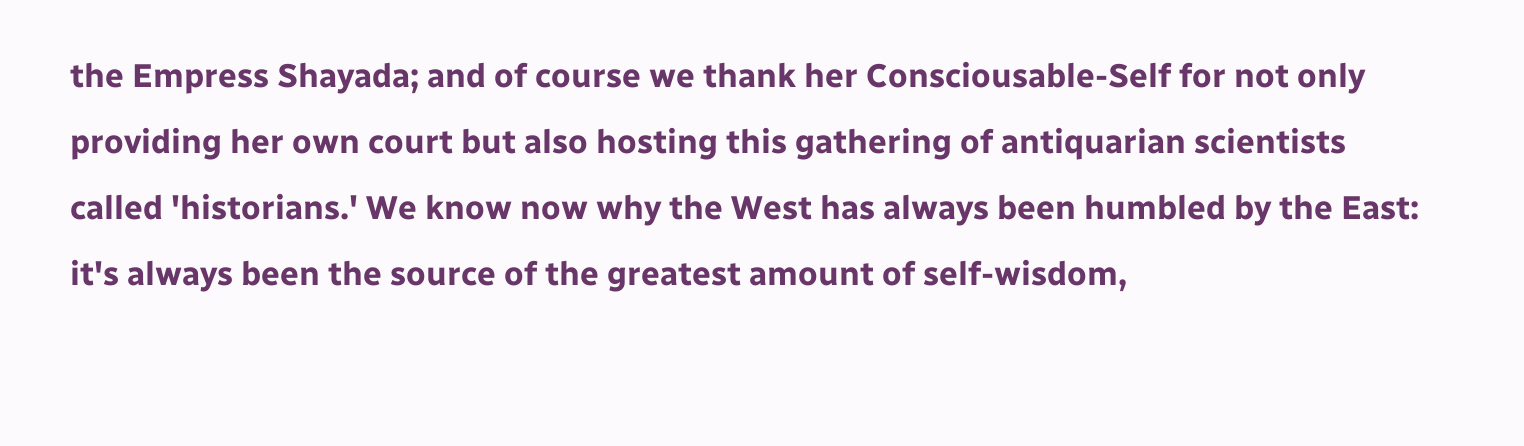the Empress Shayada; and of course we thank her Consciousable-Self for not only providing her own court but also hosting this gathering of antiquarian scientists called 'historians.' We know now why the West has always been humbled by the East: it's always been the source of the greatest amount of self-wisdom,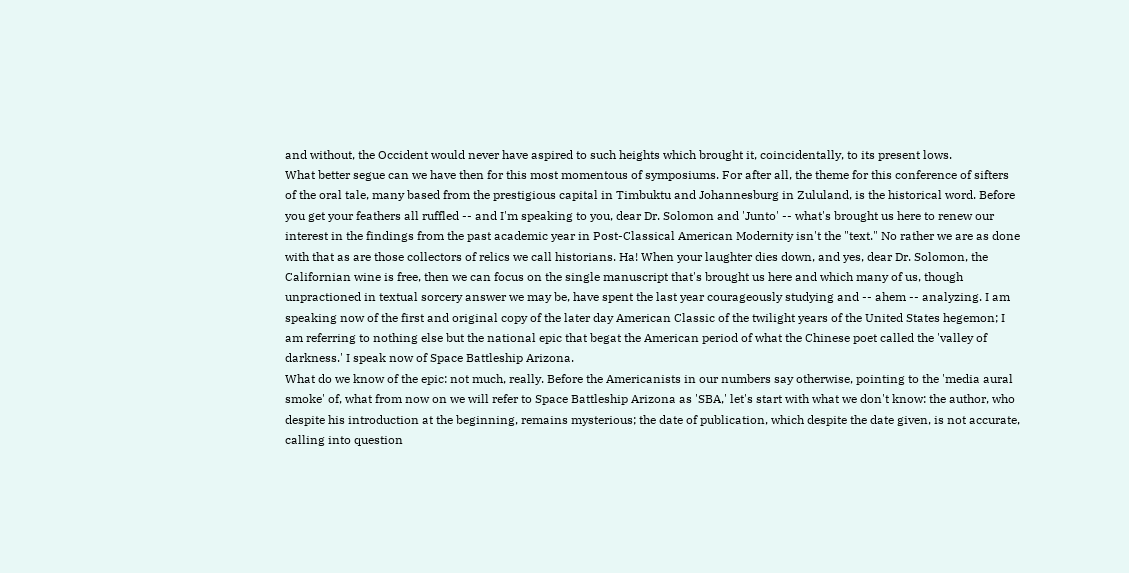and without, the Occident would never have aspired to such heights which brought it, coincidentally, to its present lows.
What better segue can we have then for this most momentous of symposiums. For after all, the theme for this conference of sifters of the oral tale, many based from the prestigious capital in Timbuktu and Johannesburg in Zululand, is the historical word. Before you get your feathers all ruffled -- and I'm speaking to you, dear Dr. Solomon and 'Junto' -- what's brought us here to renew our interest in the findings from the past academic year in Post-Classical American Modernity isn't the "text." No rather we are as done with that as are those collectors of relics we call historians. Ha! When your laughter dies down, and yes, dear Dr. Solomon, the Californian wine is free, then we can focus on the single manuscript that's brought us here and which many of us, though unpractioned in textual sorcery answer we may be, have spent the last year courageously studying and -- ahem -- analyzing. I am speaking now of the first and original copy of the later day American Classic of the twilight years of the United States hegemon; I am referring to nothing else but the national epic that begat the American period of what the Chinese poet called the 'valley of darkness.' I speak now of Space Battleship Arizona.
What do we know of the epic: not much, really. Before the Americanists in our numbers say otherwise, pointing to the 'media aural smoke' of, what from now on we will refer to Space Battleship Arizona as 'SBA,' let's start with what we don't know: the author, who despite his introduction at the beginning, remains mysterious; the date of publication, which despite the date given, is not accurate, calling into question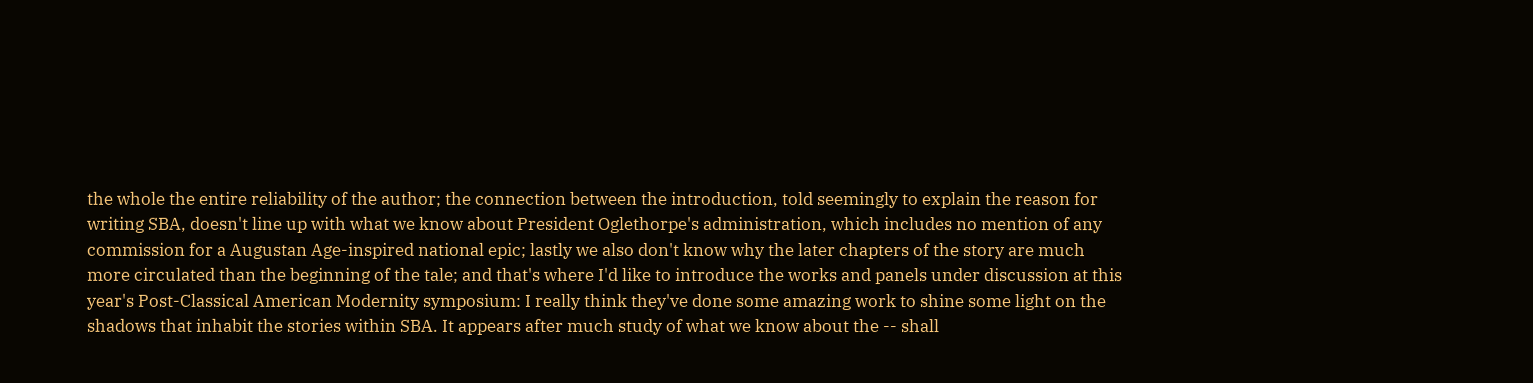the whole the entire reliability of the author; the connection between the introduction, told seemingly to explain the reason for writing SBA, doesn't line up with what we know about President Oglethorpe's administration, which includes no mention of any commission for a Augustan Age-inspired national epic; lastly we also don't know why the later chapters of the story are much more circulated than the beginning of the tale; and that's where I'd like to introduce the works and panels under discussion at this year's Post-Classical American Modernity symposium: I really think they've done some amazing work to shine some light on the shadows that inhabit the stories within SBA. It appears after much study of what we know about the -- shall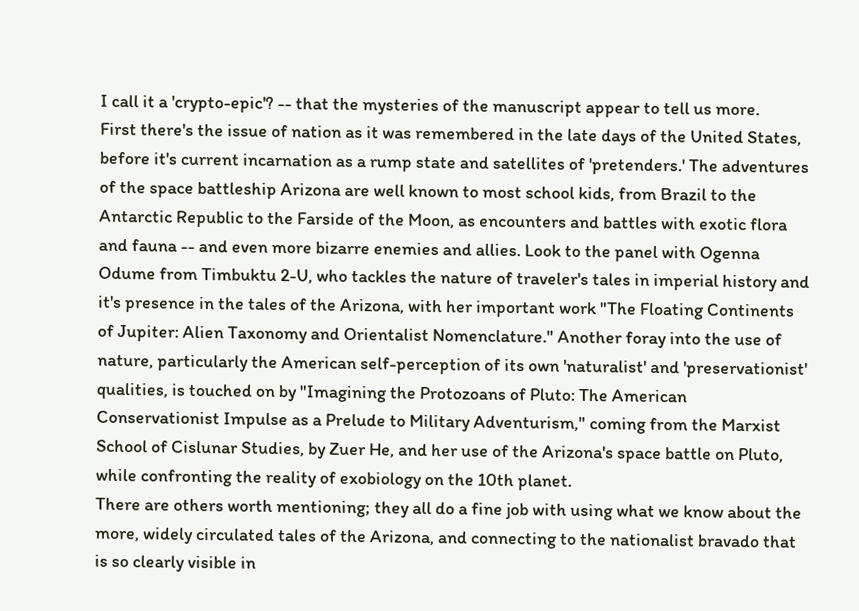I call it a 'crypto-epic'? -- that the mysteries of the manuscript appear to tell us more.
First there's the issue of nation as it was remembered in the late days of the United States, before it's current incarnation as a rump state and satellites of 'pretenders.' The adventures of the space battleship Arizona are well known to most school kids, from Brazil to the Antarctic Republic to the Farside of the Moon, as encounters and battles with exotic flora and fauna -- and even more bizarre enemies and allies. Look to the panel with Ogenna Odume from Timbuktu 2-U, who tackles the nature of traveler's tales in imperial history and it's presence in the tales of the Arizona, with her important work "The Floating Continents of Jupiter: Alien Taxonomy and Orientalist Nomenclature." Another foray into the use of nature, particularly the American self-perception of its own 'naturalist' and 'preservationist' qualities, is touched on by "Imagining the Protozoans of Pluto: The American Conservationist Impulse as a Prelude to Military Adventurism," coming from the Marxist School of Cislunar Studies, by Zuer He, and her use of the Arizona's space battle on Pluto, while confronting the reality of exobiology on the 10th planet.
There are others worth mentioning; they all do a fine job with using what we know about the more, widely circulated tales of the Arizona, and connecting to the nationalist bravado that is so clearly visible in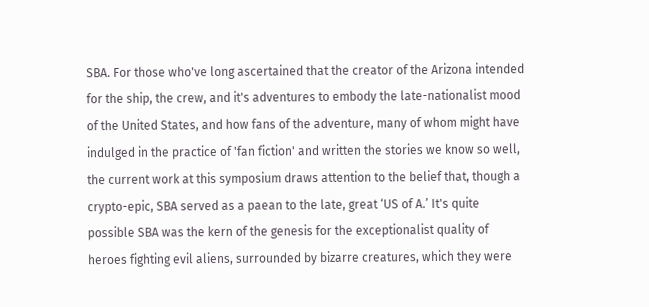SBA. For those who've long ascertained that the creator of the Arizona intended for the ship, the crew, and it's adventures to embody the late-nationalist mood of the United States, and how fans of the adventure, many of whom might have indulged in the practice of 'fan fiction' and written the stories we know so well, the current work at this symposium draws attention to the belief that, though a crypto-epic, SBA served as a paean to the late, great ‘US of A.’ It's quite possible SBA was the kern of the genesis for the exceptionalist quality of heroes fighting evil aliens, surrounded by bizarre creatures, which they were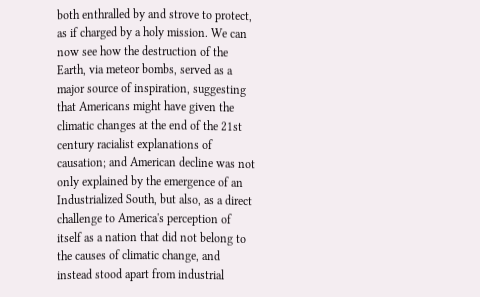both enthralled by and strove to protect, as if charged by a holy mission. We can now see how the destruction of the Earth, via meteor bombs, served as a major source of inspiration, suggesting that Americans might have given the climatic changes at the end of the 21st century racialist explanations of causation; and American decline was not only explained by the emergence of an Industrialized South, but also, as a direct challenge to America's perception of itself as a nation that did not belong to the causes of climatic change, and instead stood apart from industrial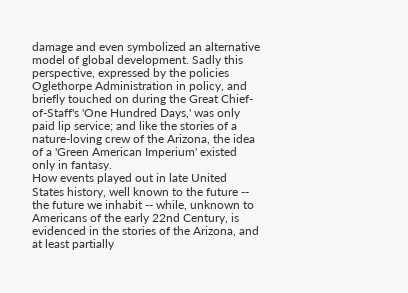damage and even symbolized an alternative model of global development. Sadly this perspective, expressed by the policies Oglethorpe Administration in policy, and briefly touched on during the Great Chief-of-Staff's 'One Hundred Days,' was only paid lip service; and like the stories of a nature-loving crew of the Arizona, the idea of a 'Green American Imperium' existed only in fantasy.
How events played out in late United States history, well known to the future -- the future we inhabit -- while, unknown to Americans of the early 22nd Century, is evidenced in the stories of the Arizona, and at least partially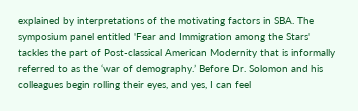explained by interpretations of the motivating factors in SBA. The symposium panel entitled 'Fear and Immigration among the Stars' tackles the part of Post-classical American Modernity that is informally referred to as the ‘war of demography.’ Before Dr. Solomon and his colleagues begin rolling their eyes, and yes, I can feel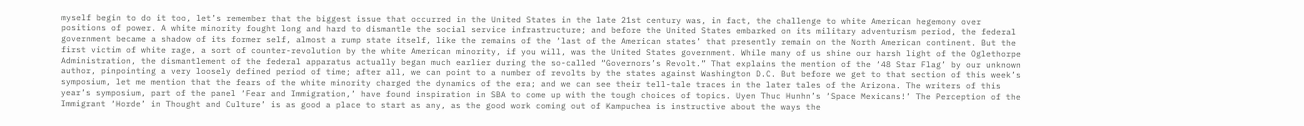myself begin to do it too, let’s remember that the biggest issue that occurred in the United States in the late 21st century was, in fact, the challenge to white American hegemony over positions of power. A white minority fought long and hard to dismantle the social service infrastructure; and before the United States embarked on its military adventurism period, the federal government became a shadow of its former self, almost a rump state itself, like the remains of the ‘last of the American states’ that presently remain on the North American continent. But the first victim of white rage, a sort of counter-revolution by the white American minority, if you will, was the United States government. While many of us shine our harsh light of the Oglethorpe Administration, the dismantlement of the federal apparatus actually began much earlier during the so-called “Governors’s Revolt.” That explains the mention of the ‘48 Star Flag’ by our unknown author, pinpointing a very loosely defined period of time; after all, we can point to a number of revolts by the states against Washington D.C. But before we get to that section of this week’s symposium, let me mention that the fears of the white minority charged the dynamics of the era; and we can see their tell-tale traces in the later tales of the Arizona. The writers of this year’s symposium, part of the panel ‘Fear and Immigration,’ have found inspiration in SBA to come up with the tough choices of topics. Uyen Thuc Hunhn’s ‘Space Mexicans!’ The Perception of the Immigrant ‘Horde’ in Thought and Culture’ is as good a place to start as any, as the good work coming out of Kampuchea is instructive about the ways the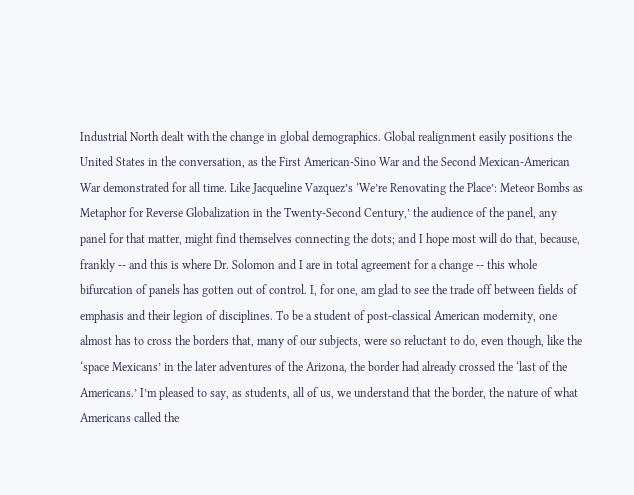Industrial North dealt with the change in global demographics. Global realignment easily positions the United States in the conversation, as the First American-Sino War and the Second Mexican-American War demonstrated for all time. Like Jacqueline Vazquez’s ‘We’re Renovating the Place’: Meteor Bombs as Metaphor for Reverse Globalization in the Twenty-Second Century,’ the audience of the panel, any panel for that matter, might find themselves connecting the dots; and I hope most will do that, because, frankly -- and this is where Dr. Solomon and I are in total agreement for a change -- this whole bifurcation of panels has gotten out of control. I, for one, am glad to see the trade off between fields of emphasis and their legion of disciplines. To be a student of post-classical American modernity, one almost has to cross the borders that, many of our subjects, were so reluctant to do, even though, like the ‘space Mexicans’ in the later adventures of the Arizona, the border had already crossed the ‘last of the Americans.’ I’m pleased to say, as students, all of us, we understand that the border, the nature of what Americans called the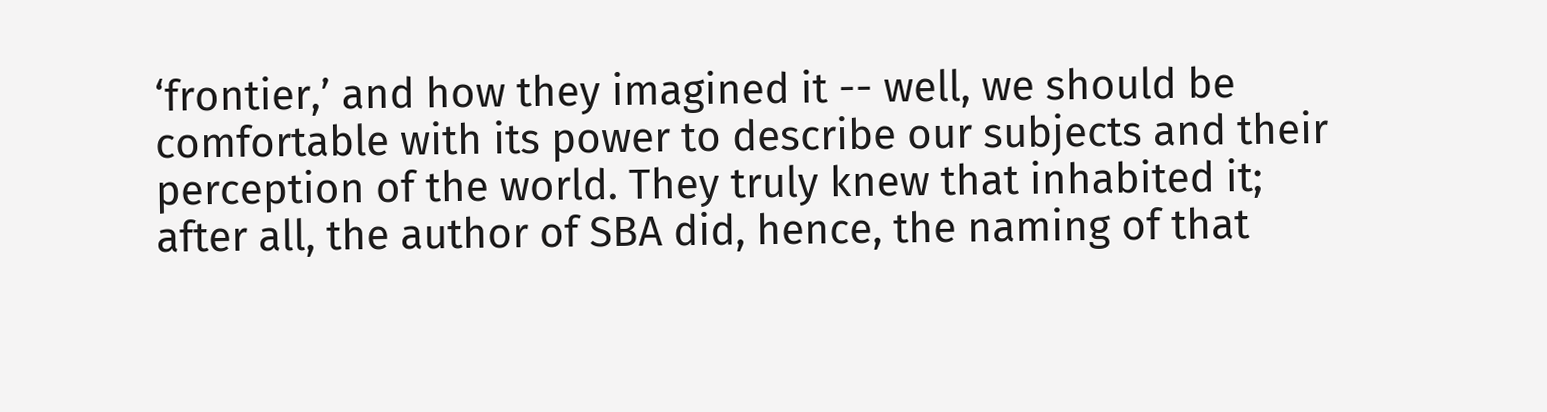‘frontier,’ and how they imagined it -- well, we should be comfortable with its power to describe our subjects and their perception of the world. They truly knew that inhabited it; after all, the author of SBA did, hence, the naming of that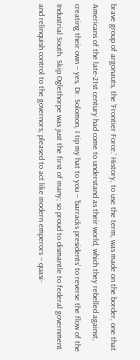brave group of argonauts, the ‘Frontier Force.’ History, to use the term, was made on the border, one that Americans of the late-21st century had come to understand as their world, which they rebelled against, creating their own -- yes, Dr. Solomon, I tip my hat to you -- ‘barracks presidents' to reverse the flow of the Industrial South. Skip Oglethorpe was just the first of many; so proud to dismantle to federal government and relinquish control to the governors; pleased to act like modern emperors -- quasi-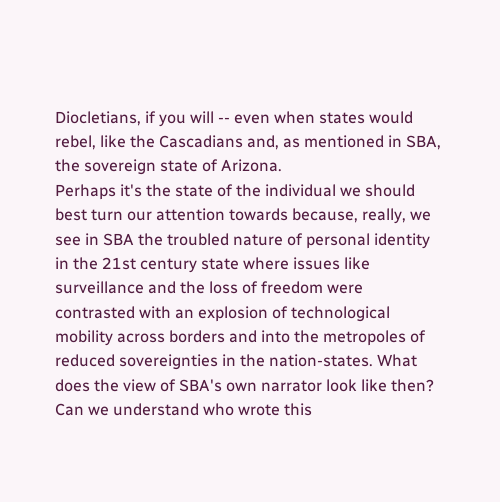Diocletians, if you will -- even when states would rebel, like the Cascadians and, as mentioned in SBA, the sovereign state of Arizona.
Perhaps it's the state of the individual we should best turn our attention towards because, really, we see in SBA the troubled nature of personal identity in the 21st century state where issues like surveillance and the loss of freedom were contrasted with an explosion of technological mobility across borders and into the metropoles of reduced sovereignties in the nation-states. What does the view of SBA's own narrator look like then? Can we understand who wrote this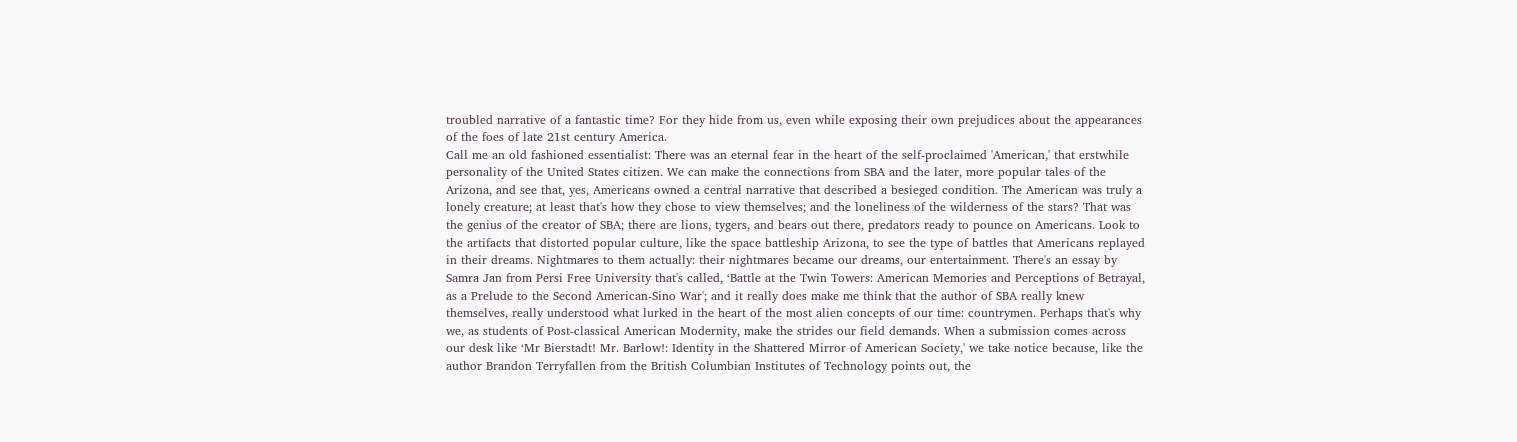troubled narrative of a fantastic time? For they hide from us, even while exposing their own prejudices about the appearances of the foes of late 21st century America.
Call me an old fashioned essentialist: There was an eternal fear in the heart of the self-proclaimed 'American,' that erstwhile personality of the United States citizen. We can make the connections from SBA and the later, more popular tales of the Arizona, and see that, yes, Americans owned a central narrative that described a besieged condition. The American was truly a lonely creature; at least that's how they chose to view themselves; and the loneliness of the wilderness of the stars? That was the genius of the creator of SBA; there are lions, tygers, and bears out there, predators ready to pounce on Americans. Look to the artifacts that distorted popular culture, like the space battleship Arizona, to see the type of battles that Americans replayed in their dreams. Nightmares to them actually: their nightmares became our dreams, our entertainment. There's an essay by Samra Jan from Persi Free University that's called, ‘Battle at the Twin Towers: American Memories and Perceptions of Betrayal, as a Prelude to the Second American-Sino War'; and it really does make me think that the author of SBA really knew themselves, really understood what lurked in the heart of the most alien concepts of our time: countrymen. Perhaps that's why we, as students of Post-classical American Modernity, make the strides our field demands. When a submission comes across our desk like ‘Mr Bierstadt! Mr. Barlow!: Identity in the Shattered Mirror of American Society,' we take notice because, like the author Brandon Terryfallen from the British Columbian Institutes of Technology points out, the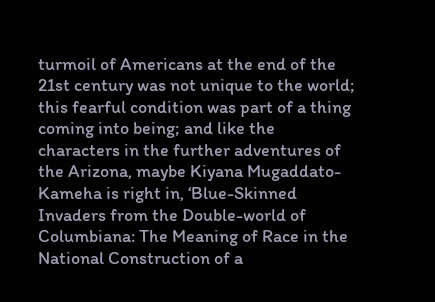turmoil of Americans at the end of the 21st century was not unique to the world; this fearful condition was part of a thing coming into being; and like the characters in the further adventures of the Arizona, maybe Kiyana Mugaddato-Kameha is right in, ‘Blue-Skinned Invaders from the Double-world of Columbiana: The Meaning of Race in the National Construction of a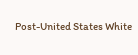Post-United States White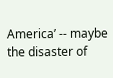America’ -- maybe the disaster of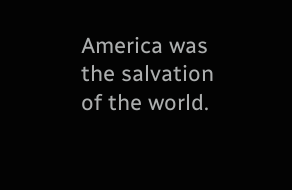America was the salvation of the world.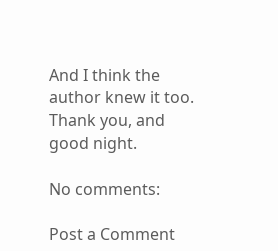And I think the author knew it too.
Thank you, and good night.

No comments:

Post a Comment